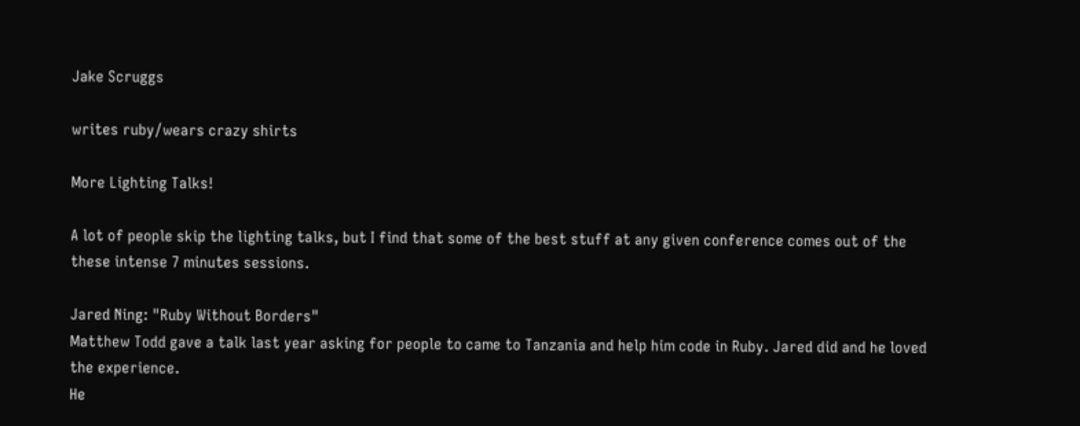Jake Scruggs

writes ruby/wears crazy shirts

More Lighting Talks!

A lot of people skip the lighting talks, but I find that some of the best stuff at any given conference comes out of the these intense 7 minutes sessions.

Jared Ning: "Ruby Without Borders"
Matthew Todd gave a talk last year asking for people to came to Tanzania and help him code in Ruby. Jared did and he loved the experience.
He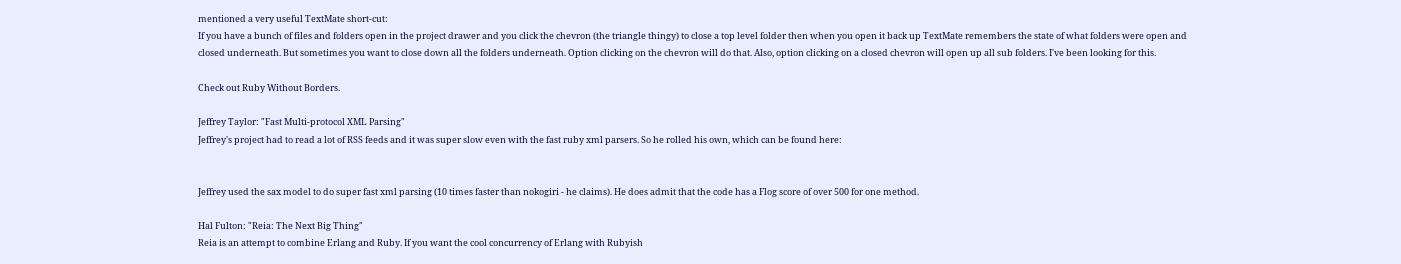mentioned a very useful TextMate short-cut:
If you have a bunch of files and folders open in the project drawer and you click the chevron (the triangle thingy) to close a top level folder then when you open it back up TextMate remembers the state of what folders were open and closed underneath. But sometimes you want to close down all the folders underneath. Option clicking on the chevron will do that. Also, option clicking on a closed chevron will open up all sub folders. I've been looking for this.

Check out Ruby Without Borders.

Jeffrey Taylor: "Fast Multi-protocol XML Parsing"
Jeffrey's project had to read a lot of RSS feeds and it was super slow even with the fast ruby xml parsers. So he rolled his own, which can be found here:


Jeffrey used the sax model to do super fast xml parsing (10 times faster than nokogiri - he claims). He does admit that the code has a Flog score of over 500 for one method.

Hal Fulton: "Reia: The Next Big Thing"
Reia is an attempt to combine Erlang and Ruby. If you want the cool concurrency of Erlang with Rubyish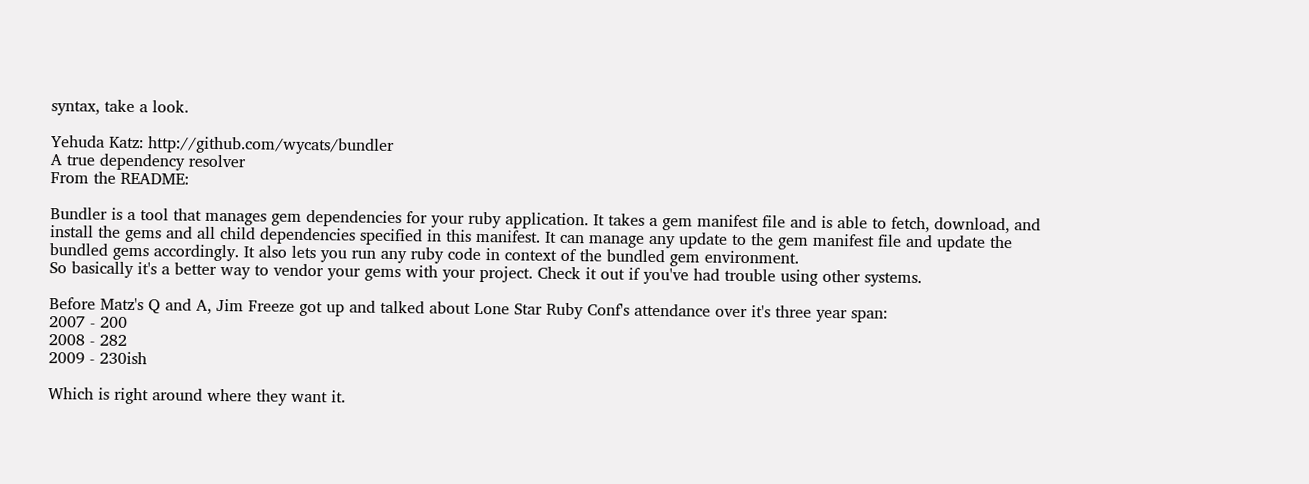syntax, take a look.

Yehuda Katz: http://github.com/wycats/bundler
A true dependency resolver
From the README:

Bundler is a tool that manages gem dependencies for your ruby application. It takes a gem manifest file and is able to fetch, download, and install the gems and all child dependencies specified in this manifest. It can manage any update to the gem manifest file and update the bundled gems accordingly. It also lets you run any ruby code in context of the bundled gem environment.
So basically it's a better way to vendor your gems with your project. Check it out if you've had trouble using other systems.

Before Matz's Q and A, Jim Freeze got up and talked about Lone Star Ruby Conf's attendance over it's three year span:
2007 - 200
2008 - 282
2009 - 230ish

Which is right around where they want it.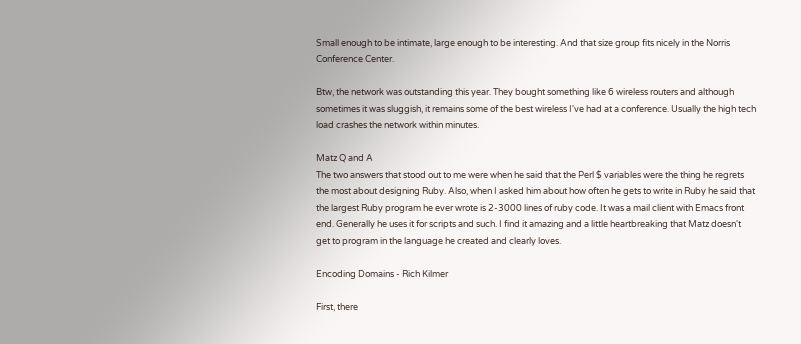Small enough to be intimate, large enough to be interesting. And that size group fits nicely in the Norris Conference Center.

Btw, the network was outstanding this year. They bought something like 6 wireless routers and although sometimes it was sluggish, it remains some of the best wireless I've had at a conference. Usually the high tech load crashes the network within minutes.

Matz Q and A
The two answers that stood out to me were when he said that the Perl $ variables were the thing he regrets the most about designing Ruby. Also, when I asked him about how often he gets to write in Ruby he said that the largest Ruby program he ever wrote is 2-3000 lines of ruby code. It was a mail client with Emacs front end. Generally he uses it for scripts and such. I find it amazing and a little heartbreaking that Matz doesn't get to program in the language he created and clearly loves.

Encoding Domains - Rich Kilmer

First, there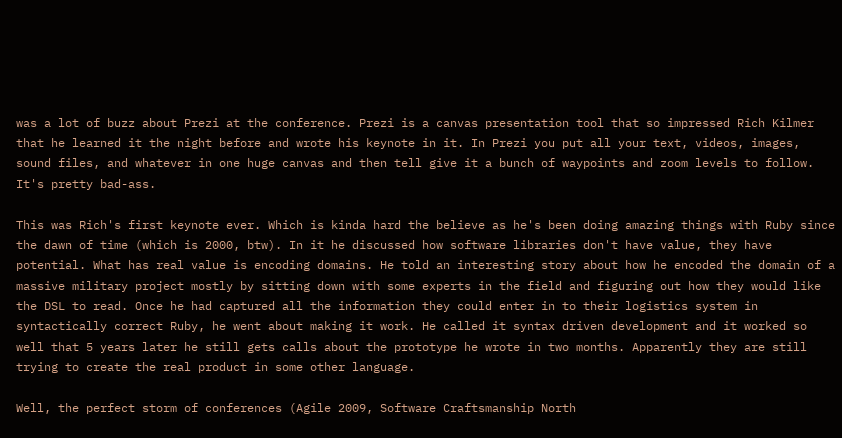was a lot of buzz about Prezi at the conference. Prezi is a canvas presentation tool that so impressed Rich Kilmer that he learned it the night before and wrote his keynote in it. In Prezi you put all your text, videos, images, sound files, and whatever in one huge canvas and then tell give it a bunch of waypoints and zoom levels to follow. It's pretty bad-ass.

This was Rich's first keynote ever. Which is kinda hard the believe as he's been doing amazing things with Ruby since the dawn of time (which is 2000, btw). In it he discussed how software libraries don't have value, they have potential. What has real value is encoding domains. He told an interesting story about how he encoded the domain of a massive military project mostly by sitting down with some experts in the field and figuring out how they would like the DSL to read. Once he had captured all the information they could enter in to their logistics system in syntactically correct Ruby, he went about making it work. He called it syntax driven development and it worked so well that 5 years later he still gets calls about the prototype he wrote in two months. Apparently they are still trying to create the real product in some other language.

Well, the perfect storm of conferences (Agile 2009, Software Craftsmanship North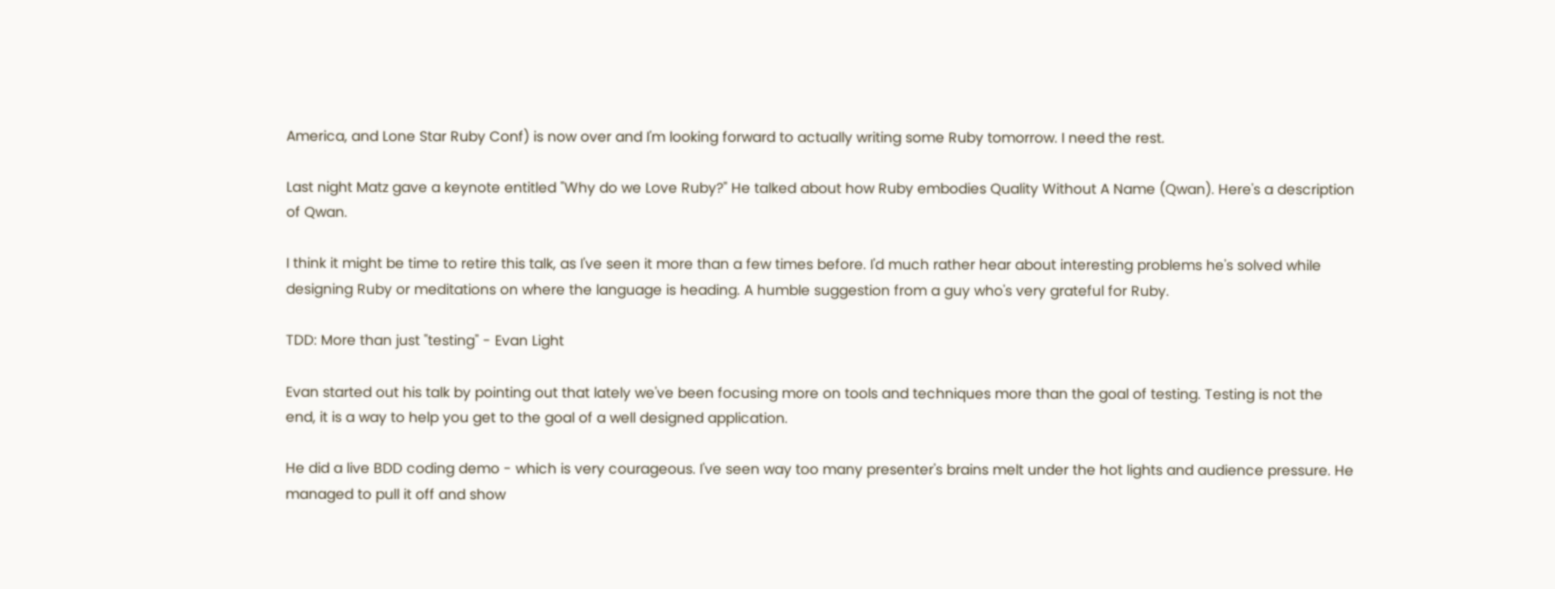America, and Lone Star Ruby Conf) is now over and I'm looking forward to actually writing some Ruby tomorrow. I need the rest.

Last night Matz gave a keynote entitled "Why do we Love Ruby?" He talked about how Ruby embodies Quality Without A Name (Qwan). Here's a description of Qwan.

I think it might be time to retire this talk, as I've seen it more than a few times before. I'd much rather hear about interesting problems he's solved while designing Ruby or meditations on where the language is heading. A humble suggestion from a guy who's very grateful for Ruby.

TDD: More than just "testing" - Evan Light

Evan started out his talk by pointing out that lately we've been focusing more on tools and techniques more than the goal of testing. Testing is not the end, it is a way to help you get to the goal of a well designed application.

He did a live BDD coding demo - which is very courageous. I've seen way too many presenter's brains melt under the hot lights and audience pressure. He managed to pull it off and show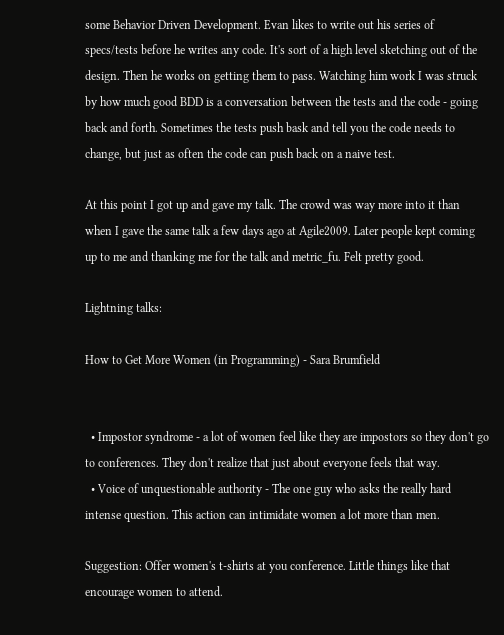some Behavior Driven Development. Evan likes to write out his series of specs/tests before he writes any code. It's sort of a high level sketching out of the design. Then he works on getting them to pass. Watching him work I was struck by how much good BDD is a conversation between the tests and the code - going back and forth. Sometimes the tests push bask and tell you the code needs to change, but just as often the code can push back on a naive test.

At this point I got up and gave my talk. The crowd was way more into it than when I gave the same talk a few days ago at Agile2009. Later people kept coming up to me and thanking me for the talk and metric_fu. Felt pretty good.

Lightning talks:

How to Get More Women (in Programming) - Sara Brumfield


  • Impostor syndrome - a lot of women feel like they are impostors so they don't go to conferences. They don't realize that just about everyone feels that way.
  • Voice of unquestionable authority - The one guy who asks the really hard intense question. This action can intimidate women a lot more than men.

Suggestion: Offer women's t-shirts at you conference. Little things like that encourage women to attend.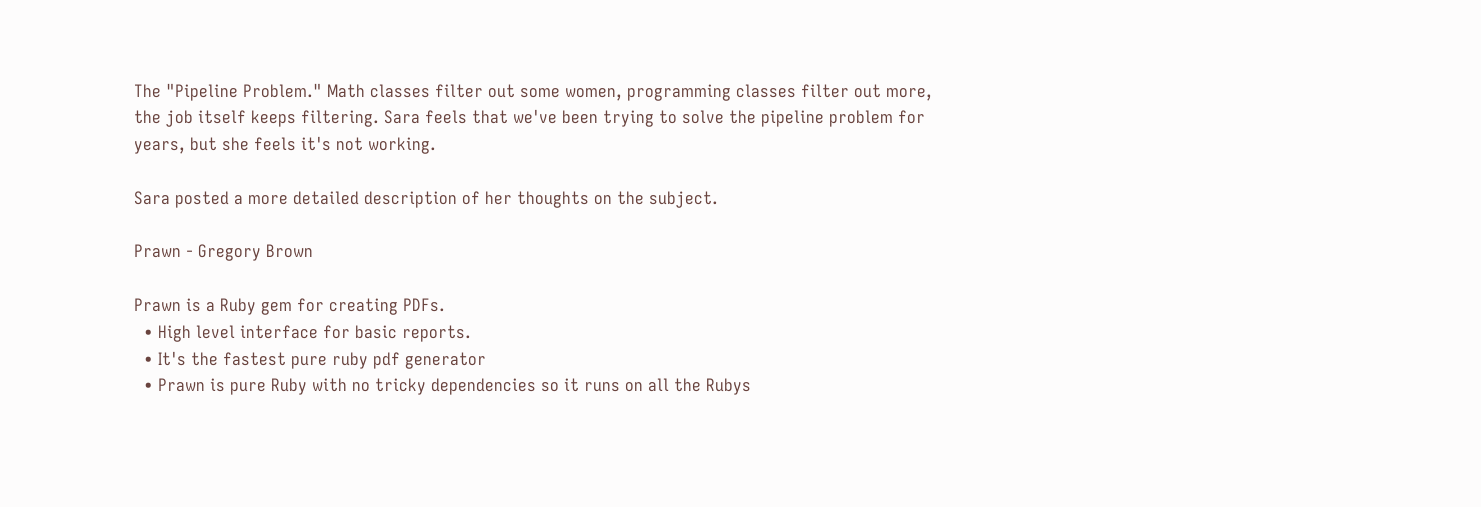The "Pipeline Problem." Math classes filter out some women, programming classes filter out more, the job itself keeps filtering. Sara feels that we've been trying to solve the pipeline problem for years, but she feels it's not working.

Sara posted a more detailed description of her thoughts on the subject.

Prawn - Gregory Brown

Prawn is a Ruby gem for creating PDFs.
  • High level interface for basic reports.
  • It's the fastest pure ruby pdf generator
  • Prawn is pure Ruby with no tricky dependencies so it runs on all the Rubys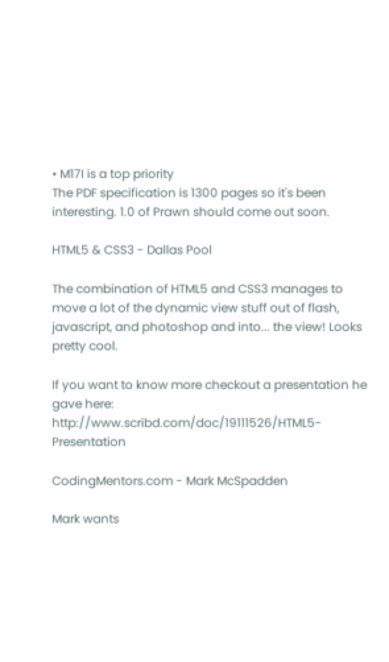• M17I is a top priority
The PDF specification is 1300 pages so it's been interesting. 1.0 of Prawn should come out soon.

HTML5 & CSS3 - Dallas Pool

The combination of HTML5 and CSS3 manages to move a lot of the dynamic view stuff out of flash, javascript, and photoshop and into... the view! Looks pretty cool.

If you want to know more checkout a presentation he gave here: http://www.scribd.com/doc/19111526/HTML5-Presentation

CodingMentors.com - Mark McSpadden

Mark wants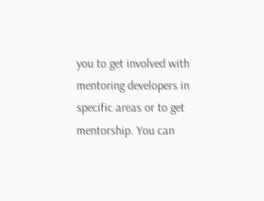you to get involved with mentoring developers in specific areas or to get mentorship. You can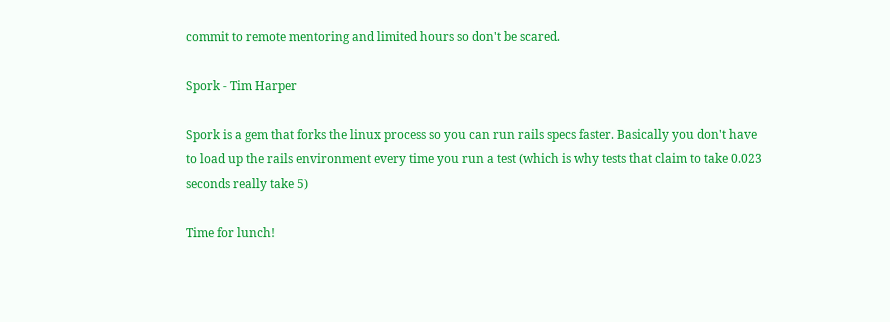commit to remote mentoring and limited hours so don't be scared.

Spork - Tim Harper

Spork is a gem that forks the linux process so you can run rails specs faster. Basically you don't have to load up the rails environment every time you run a test (which is why tests that claim to take 0.023 seconds really take 5)

Time for lunch!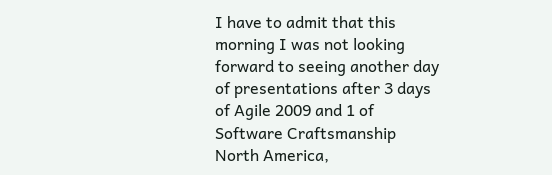I have to admit that this morning I was not looking forward to seeing another day of presentations after 3 days of Agile 2009 and 1 of Software Craftsmanship North America,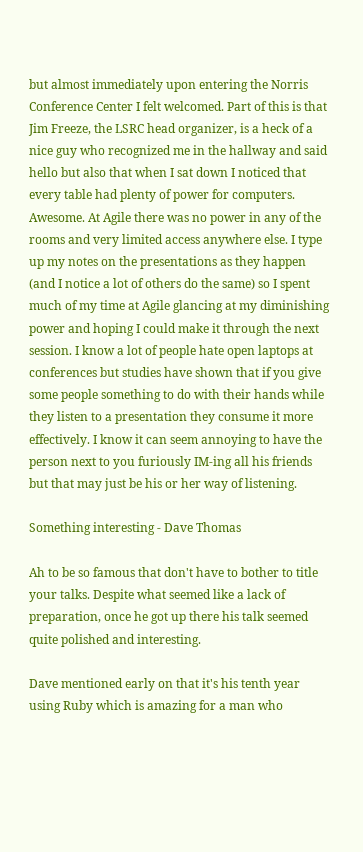but almost immediately upon entering the Norris Conference Center I felt welcomed. Part of this is that Jim Freeze, the LSRC head organizer, is a heck of a nice guy who recognized me in the hallway and said hello but also that when I sat down I noticed that every table had plenty of power for computers. Awesome. At Agile there was no power in any of the rooms and very limited access anywhere else. I type up my notes on the presentations as they happen (and I notice a lot of others do the same) so I spent much of my time at Agile glancing at my diminishing power and hoping I could make it through the next session. I know a lot of people hate open laptops at conferences but studies have shown that if you give some people something to do with their hands while they listen to a presentation they consume it more effectively. I know it can seem annoying to have the person next to you furiously IM-ing all his friends but that may just be his or her way of listening.

Something interesting - Dave Thomas

Ah to be so famous that don't have to bother to title your talks. Despite what seemed like a lack of preparation, once he got up there his talk seemed quite polished and interesting.

Dave mentioned early on that it's his tenth year using Ruby which is amazing for a man who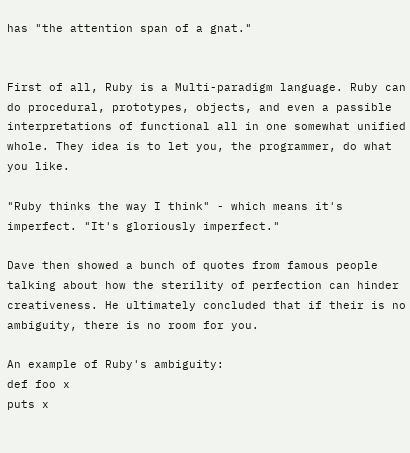has "the attention span of a gnat."


First of all, Ruby is a Multi-paradigm language. Ruby can do procedural, prototypes, objects, and even a passible interpretations of functional all in one somewhat unified whole. They idea is to let you, the programmer, do what you like.

"Ruby thinks the way I think" - which means it's imperfect. "It's gloriously imperfect."

Dave then showed a bunch of quotes from famous people talking about how the sterility of perfection can hinder creativeness. He ultimately concluded that if their is no ambiguity, there is no room for you.

An example of Ruby's ambiguity:
def foo x
puts x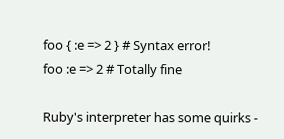foo { :e => 2 } # Syntax error!
foo :e => 2 # Totally fine

Ruby's interpreter has some quirks -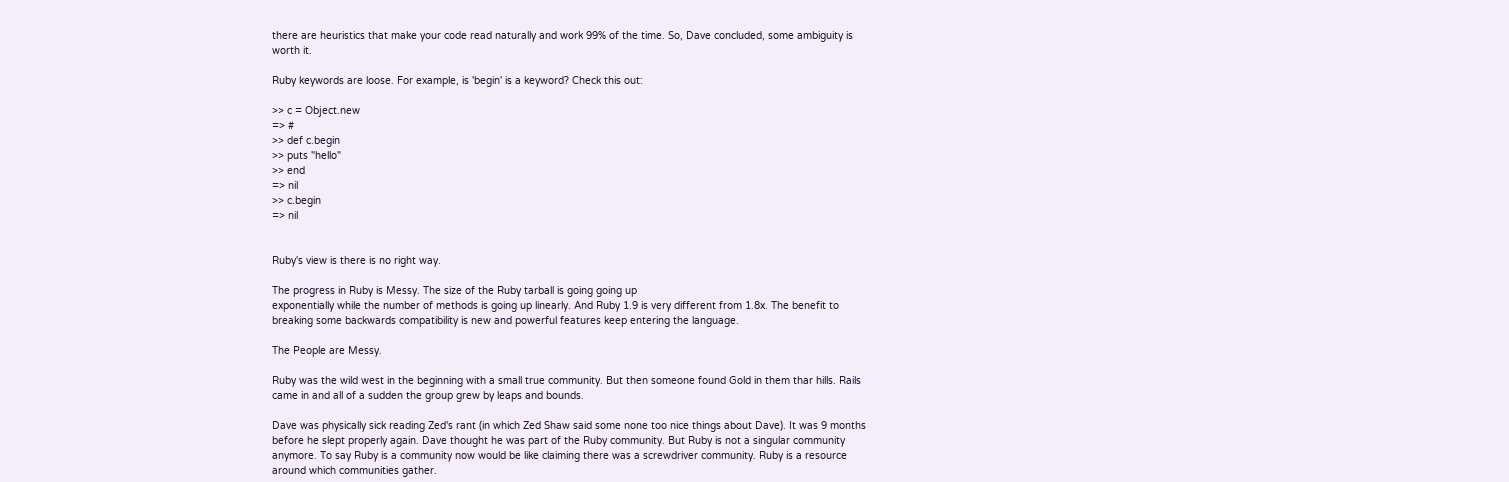there are heuristics that make your code read naturally and work 99% of the time. So, Dave concluded, some ambiguity is worth it.

Ruby keywords are loose. For example, is 'begin' is a keyword? Check this out:

>> c = Object.new
=> #
>> def c.begin
>> puts "hello"
>> end
=> nil
>> c.begin
=> nil


Ruby's view is there is no right way.

The progress in Ruby is Messy. The size of the Ruby tarball is going going up
exponentially while the number of methods is going up linearly. And Ruby 1.9 is very different from 1.8x. The benefit to breaking some backwards compatibility is new and powerful features keep entering the language.

The People are Messy.

Ruby was the wild west in the beginning with a small true community. But then someone found Gold in them thar hills. Rails came in and all of a sudden the group grew by leaps and bounds.

Dave was physically sick reading Zed's rant (in which Zed Shaw said some none too nice things about Dave). It was 9 months before he slept properly again. Dave thought he was part of the Ruby community. But Ruby is not a singular community anymore. To say Ruby is a community now would be like claiming there was a screwdriver community. Ruby is a resource around which communities gather.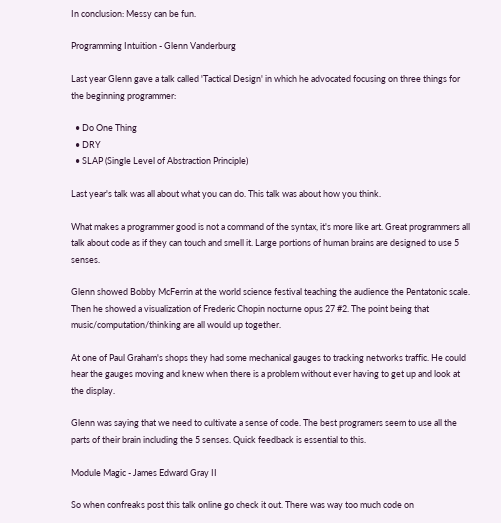In conclusion: Messy can be fun.

Programming Intuition - Glenn Vanderburg

Last year Glenn gave a talk called 'Tactical Design' in which he advocated focusing on three things for the beginning programmer:

  • Do One Thing
  • DRY
  • SLAP (Single Level of Abstraction Principle)

Last year's talk was all about what you can do. This talk was about how you think.

What makes a programmer good is not a command of the syntax, it's more like art. Great programmers all talk about code as if they can touch and smell it. Large portions of human brains are designed to use 5 senses.

Glenn showed Bobby McFerrin at the world science festival teaching the audience the Pentatonic scale. Then he showed a visualization of Frederic Chopin nocturne opus 27 #2. The point being that music/computation/thinking are all would up together.

At one of Paul Graham's shops they had some mechanical gauges to tracking networks traffic. He could hear the gauges moving and knew when there is a problem without ever having to get up and look at the display.

Glenn was saying that we need to cultivate a sense of code. The best programers seem to use all the parts of their brain including the 5 senses. Quick feedback is essential to this.

Module Magic - James Edward Gray II

So when confreaks post this talk online go check it out. There was way too much code on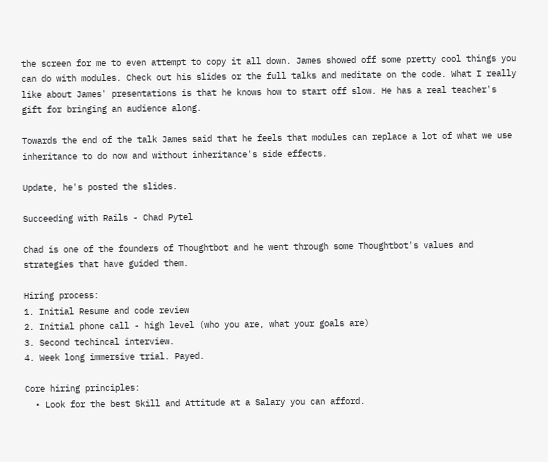the screen for me to even attempt to copy it all down. James showed off some pretty cool things you can do with modules. Check out his slides or the full talks and meditate on the code. What I really like about James' presentations is that he knows how to start off slow. He has a real teacher's gift for bringing an audience along.

Towards the end of the talk James said that he feels that modules can replace a lot of what we use inheritance to do now and without inheritance's side effects.

Update, he's posted the slides.

Succeeding with Rails - Chad Pytel

Chad is one of the founders of Thoughtbot and he went through some Thoughtbot's values and strategies that have guided them.

Hiring process:
1. Initial Resume and code review
2. Initial phone call - high level (who you are, what your goals are)
3. Second techincal interview.
4. Week long immersive trial. Payed.

Core hiring principles:
  • Look for the best Skill and Attitude at a Salary you can afford.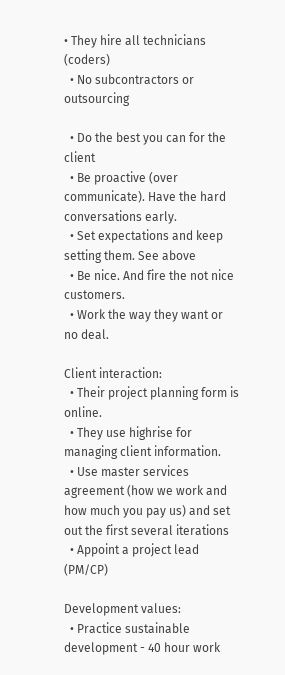• They hire all technicians (coders)
  • No subcontractors or outsourcing

  • Do the best you can for the client
  • Be proactive (over communicate). Have the hard conversations early.
  • Set expectations and keep setting them. See above
  • Be nice. And fire the not nice customers.
  • Work the way they want or no deal.

Client interaction:
  • Their project planning form is online.
  • They use highrise for managing client information.
  • Use master services agreement (how we work and how much you pay us) and set out the first several iterations
  • Appoint a project lead (PM/CP)

Development values:
  • Practice sustainable development - 40 hour work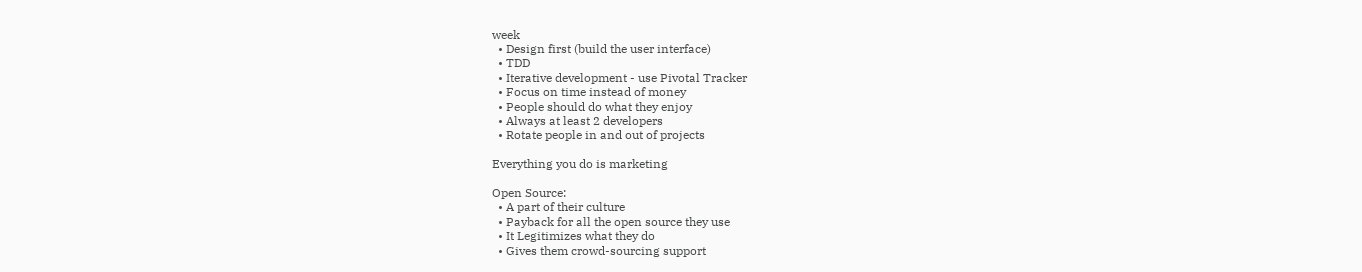week
  • Design first (build the user interface)
  • TDD
  • Iterative development - use Pivotal Tracker
  • Focus on time instead of money
  • People should do what they enjoy
  • Always at least 2 developers
  • Rotate people in and out of projects

Everything you do is marketing

Open Source:
  • A part of their culture
  • Payback for all the open source they use
  • It Legitimizes what they do
  • Gives them crowd-sourcing support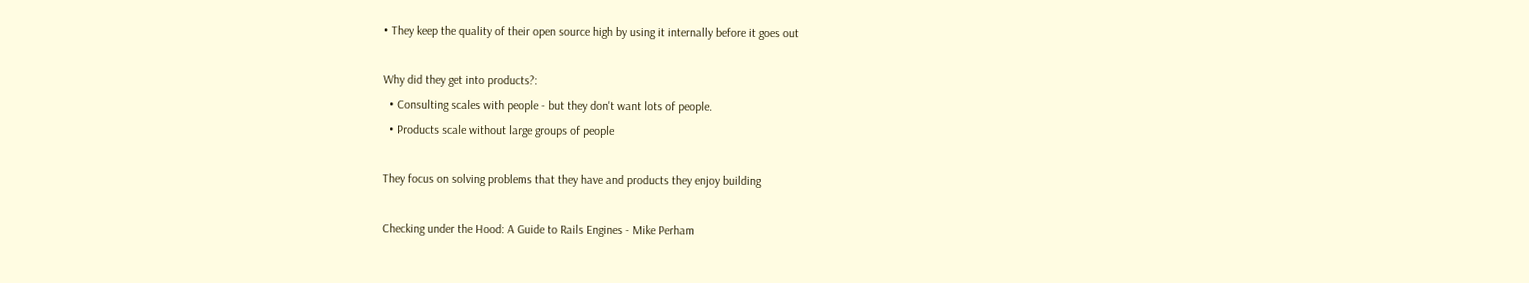• They keep the quality of their open source high by using it internally before it goes out

Why did they get into products?:
  • Consulting scales with people - but they don't want lots of people.
  • Products scale without large groups of people

They focus on solving problems that they have and products they enjoy building

Checking under the Hood: A Guide to Rails Engines - Mike Perham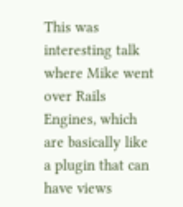This was interesting talk where Mike went over Rails Engines, which are basically like a plugin that can have views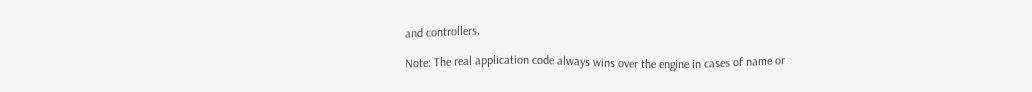and controllers.

Note: The real application code always wins over the engine in cases of name or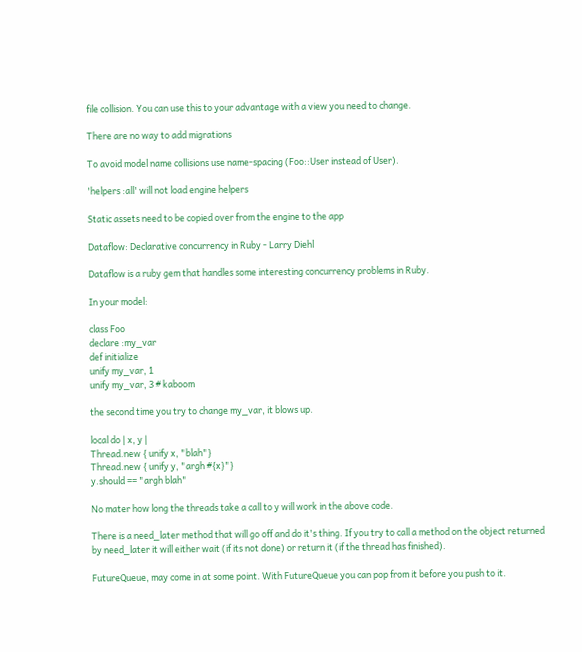file collision. You can use this to your advantage with a view you need to change.

There are no way to add migrations

To avoid model name collisions use name-spacing (Foo::User instead of User).

'helpers :all' will not load engine helpers

Static assets need to be copied over from the engine to the app

Dataflow: Declarative concurrency in Ruby - Larry Diehl

Dataflow is a ruby gem that handles some interesting concurrency problems in Ruby.

In your model:

class Foo
declare :my_var
def initialize
unify my_var, 1
unify my_var, 3 # kaboom

the second time you try to change my_var, it blows up.

local do | x, y |
Thread.new { unify x, "blah"}
Thread.new { unify y, "argh #{x}"}
y.should == "argh blah"

No mater how long the threads take a call to y will work in the above code.

There is a need_later method that will go off and do it's thing. If you try to call a method on the object returned by need_later it will either wait (if its not done) or return it (if the thread has finished).

FutureQueue, may come in at some point. With FutureQueue you can pop from it before you push to it.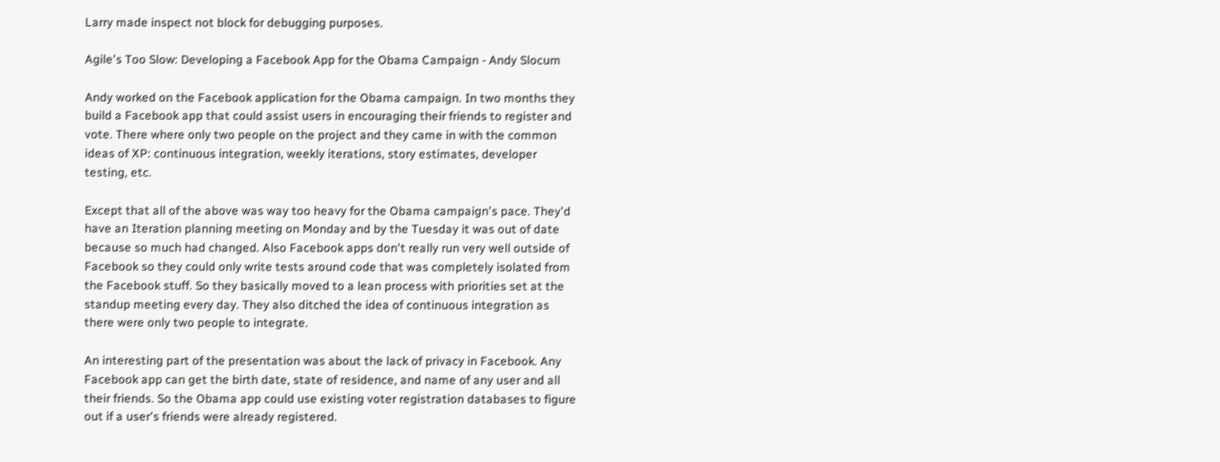Larry made inspect not block for debugging purposes.

Agile's Too Slow: Developing a Facebook App for the Obama Campaign - Andy Slocum

Andy worked on the Facebook application for the Obama campaign. In two months they build a Facebook app that could assist users in encouraging their friends to register and vote. There where only two people on the project and they came in with the common ideas of XP: continuous integration, weekly iterations, story estimates, developer testing, etc.

Except that all of the above was way too heavy for the Obama campaign's pace. They'd have an Iteration planning meeting on Monday and by the Tuesday it was out of date because so much had changed. Also Facebook apps don't really run very well outside of Facebook so they could only write tests around code that was completely isolated from the Facebook stuff. So they basically moved to a lean process with priorities set at the standup meeting every day. They also ditched the idea of continuous integration as there were only two people to integrate.

An interesting part of the presentation was about the lack of privacy in Facebook. Any Facebook app can get the birth date, state of residence, and name of any user and all their friends. So the Obama app could use existing voter registration databases to figure out if a user's friends were already registered.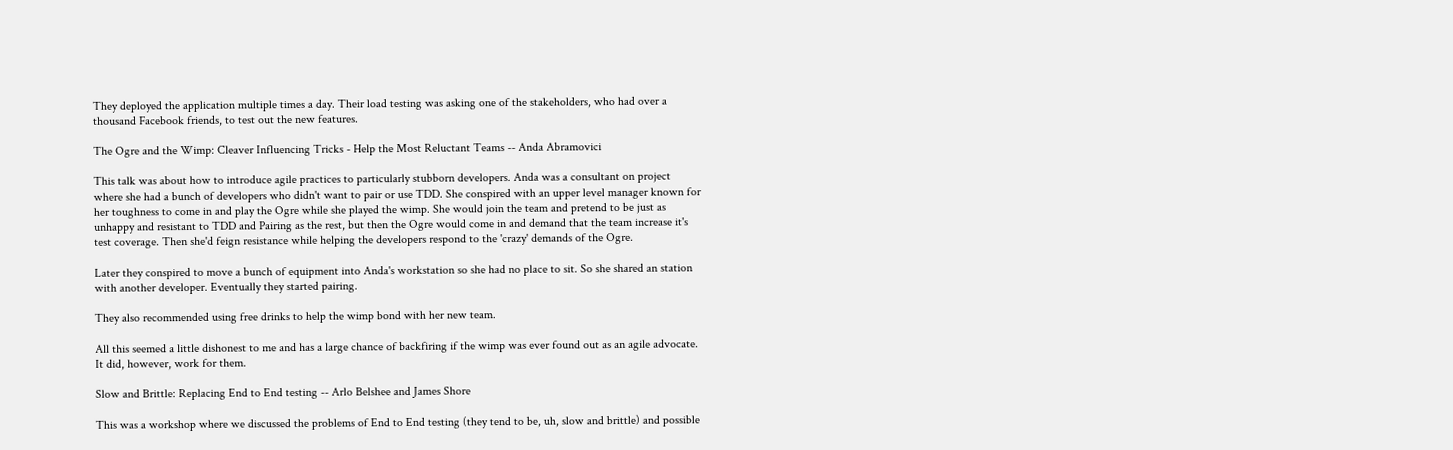They deployed the application multiple times a day. Their load testing was asking one of the stakeholders, who had over a thousand Facebook friends, to test out the new features.

The Ogre and the Wimp: Cleaver Influencing Tricks - Help the Most Reluctant Teams -- Anda Abramovici

This talk was about how to introduce agile practices to particularly stubborn developers. Anda was a consultant on project where she had a bunch of developers who didn't want to pair or use TDD. She conspired with an upper level manager known for her toughness to come in and play the Ogre while she played the wimp. She would join the team and pretend to be just as unhappy and resistant to TDD and Pairing as the rest, but then the Ogre would come in and demand that the team increase it's test coverage. Then she'd feign resistance while helping the developers respond to the 'crazy' demands of the Ogre.

Later they conspired to move a bunch of equipment into Anda's workstation so she had no place to sit. So she shared an station with another developer. Eventually they started pairing.

They also recommended using free drinks to help the wimp bond with her new team.

All this seemed a little dishonest to me and has a large chance of backfiring if the wimp was ever found out as an agile advocate. It did, however, work for them.

Slow and Brittle: Replacing End to End testing -- Arlo Belshee and James Shore

This was a workshop where we discussed the problems of End to End testing (they tend to be, uh, slow and brittle) and possible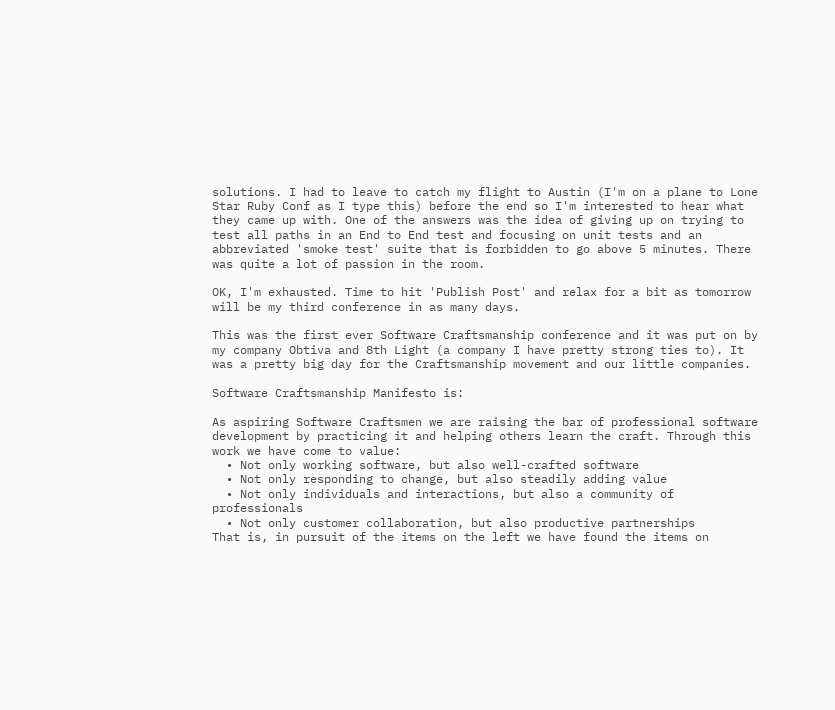solutions. I had to leave to catch my flight to Austin (I'm on a plane to Lone Star Ruby Conf as I type this) before the end so I'm interested to hear what they came up with. One of the answers was the idea of giving up on trying to test all paths in an End to End test and focusing on unit tests and an abbreviated 'smoke test' suite that is forbidden to go above 5 minutes. There was quite a lot of passion in the room.

OK, I'm exhausted. Time to hit 'Publish Post' and relax for a bit as tomorrow will be my third conference in as many days.

This was the first ever Software Craftsmanship conference and it was put on by my company Obtiva and 8th Light (a company I have pretty strong ties to). It was a pretty big day for the Craftsmanship movement and our little companies.

Software Craftsmanship Manifesto is:

As aspiring Software Craftsmen we are raising the bar of professional software development by practicing it and helping others learn the craft. Through this work we have come to value:
  • Not only working software, but also well-crafted software
  • Not only responding to change, but also steadily adding value
  • Not only individuals and interactions, but also a community of professionals
  • Not only customer collaboration, but also productive partnerships
That is, in pursuit of the items on the left we have found the items on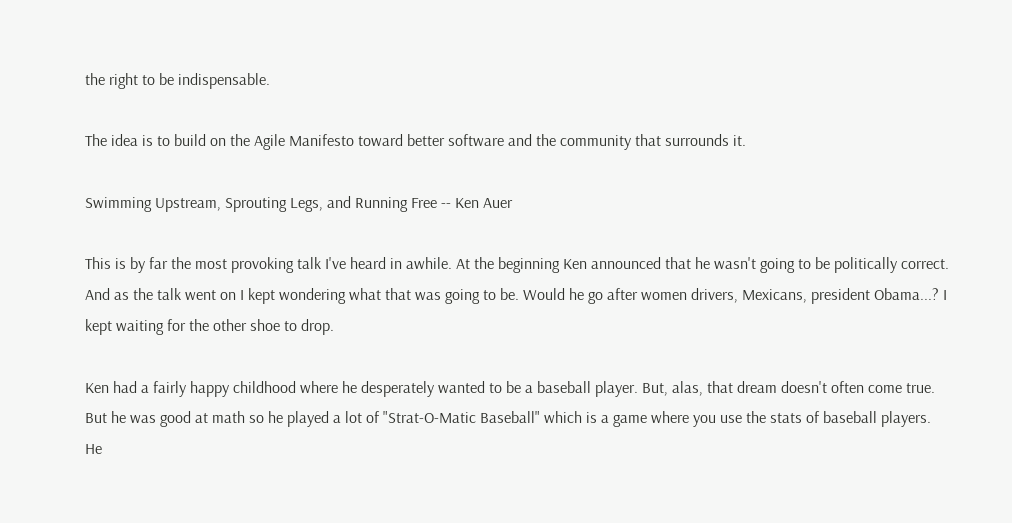the right to be indispensable.

The idea is to build on the Agile Manifesto toward better software and the community that surrounds it.

Swimming Upstream, Sprouting Legs, and Running Free -- Ken Auer

This is by far the most provoking talk I've heard in awhile. At the beginning Ken announced that he wasn't going to be politically correct. And as the talk went on I kept wondering what that was going to be. Would he go after women drivers, Mexicans, president Obama...? I kept waiting for the other shoe to drop.

Ken had a fairly happy childhood where he desperately wanted to be a baseball player. But, alas, that dream doesn't often come true. But he was good at math so he played a lot of "Strat-O-Matic Baseball" which is a game where you use the stats of baseball players. He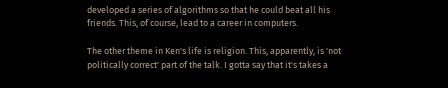developed a series of algorithms so that he could beat all his friends. This, of course, lead to a career in computers.

The other theme in Ken's life is religion. This, apparently, is 'not politically correct' part of the talk. I gotta say that it's takes a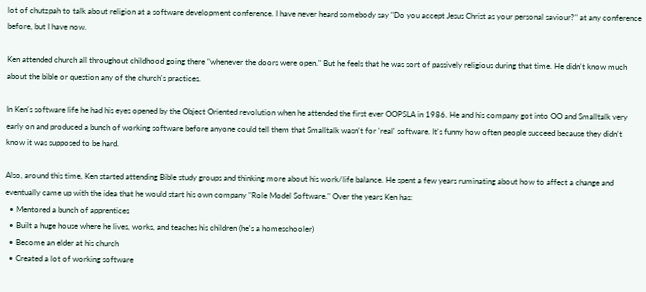lot of chutzpah to talk about religion at a software development conference. I have never heard somebody say "Do you accept Jesus Christ as your personal saviour?" at any conference before, but I have now.

Ken attended church all throughout childhood going there "whenever the doors were open." But he feels that he was sort of passively religious during that time. He didn't know much about the bible or question any of the church's practices.

In Ken's software life he had his eyes opened by the Object Oriented revolution when he attended the first ever OOPSLA in 1986. He and his company got into OO and Smalltalk very early on and produced a bunch of working software before anyone could tell them that Smalltalk wasn't for 'real' software. It's funny how often people succeed because they didn't know it was supposed to be hard.

Also, around this time, Ken started attending Bible study groups and thinking more about his work/life balance. He spent a few years ruminating about how to affect a change and eventually came up with the idea that he would start his own company "Role Model Software." Over the years Ken has:
  • Mentored a bunch of apprentices
  • Built a huge house where he lives, works, and teaches his children (he's a homeschooler)
  • Become an elder at his church
  • Created a lot of working software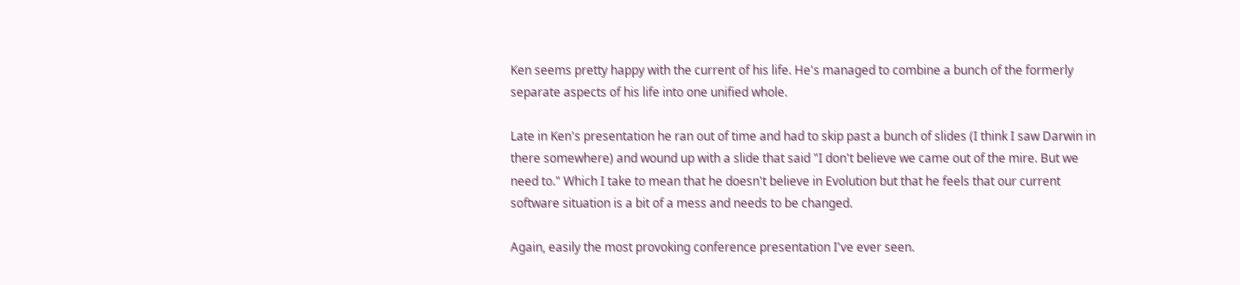Ken seems pretty happy with the current of his life. He's managed to combine a bunch of the formerly separate aspects of his life into one unified whole.

Late in Ken's presentation he ran out of time and had to skip past a bunch of slides (I think I saw Darwin in there somewhere) and wound up with a slide that said "I don't believe we came out of the mire. But we need to." Which I take to mean that he doesn't believe in Evolution but that he feels that our current software situation is a bit of a mess and needs to be changed.

Again, easily the most provoking conference presentation I've ever seen.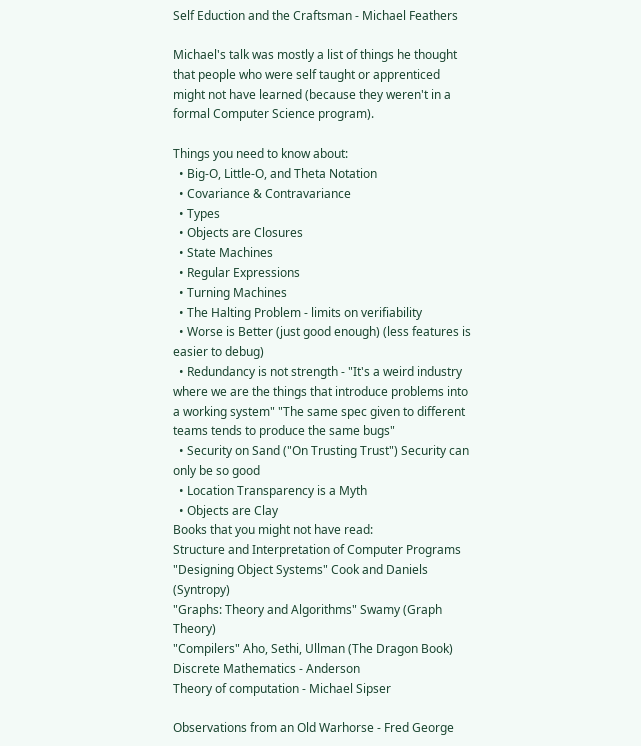Self Eduction and the Craftsman - Michael Feathers

Michael's talk was mostly a list of things he thought that people who were self taught or apprenticed might not have learned (because they weren't in a formal Computer Science program).

Things you need to know about:
  • Big-O, Little-O, and Theta Notation
  • Covariance & Contravariance
  • Types
  • Objects are Closures
  • State Machines
  • Regular Expressions
  • Turning Machines
  • The Halting Problem - limits on verifiability
  • Worse is Better (just good enough) (less features is easier to debug)
  • Redundancy is not strength - "It's a weird industry where we are the things that introduce problems into a working system" "The same spec given to different teams tends to produce the same bugs"
  • Security on Sand ("On Trusting Trust") Security can only be so good
  • Location Transparency is a Myth
  • Objects are Clay
Books that you might not have read:
Structure and Interpretation of Computer Programs
"Designing Object Systems" Cook and Daniels (Syntropy)
"Graphs: Theory and Algorithms" Swamy (Graph Theory)
"Compilers" Aho, Sethi, Ullman (The Dragon Book)
Discrete Mathematics - Anderson
Theory of computation - Michael Sipser

Observations from an Old Warhorse - Fred George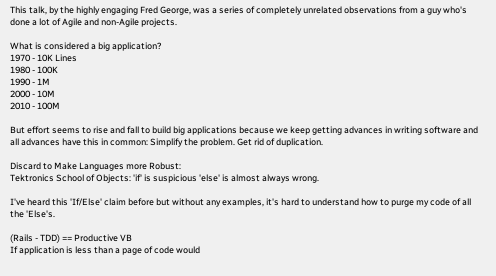This talk, by the highly engaging Fred George, was a series of completely unrelated observations from a guy who's done a lot of Agile and non-Agile projects.

What is considered a big application?
1970 - 10K Lines
1980 - 100K
1990 - 1M
2000 - 10M
2010 - 100M

But effort seems to rise and fall to build big applications because we keep getting advances in writing software and all advances have this in common: Simplify the problem. Get rid of duplication.

Discard to Make Languages more Robust:
Tektronics School of Objects: 'if' is suspicious 'else' is almost always wrong.

I've heard this 'If/Else' claim before but without any examples, it's hard to understand how to purge my code of all the 'Else's.

(Rails - TDD) == Productive VB
If application is less than a page of code would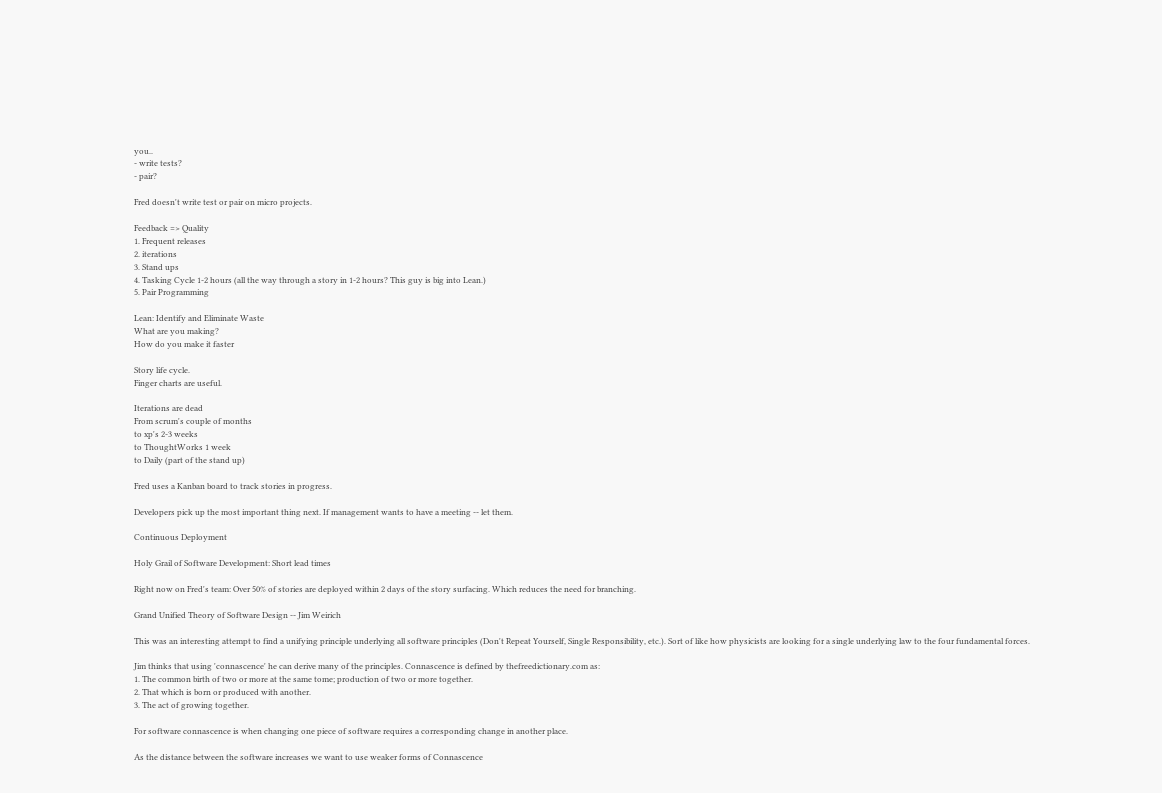you..
- write tests?
- pair?

Fred doesn't write test or pair on micro projects.

Feedback => Quality
1. Frequent releases
2. iterations
3. Stand ups
4. Tasking Cycle 1-2 hours (all the way through a story in 1-2 hours? This guy is big into Lean.)
5. Pair Programming

Lean: Identify and Eliminate Waste
What are you making?
How do you make it faster

Story life cycle.
Finger charts are useful.

Iterations are dead
From scrum's couple of months
to xp's 2-3 weeks
to ThoughtWorks 1 week
to Daily (part of the stand up)

Fred uses a Kanban board to track stories in progress.

Developers pick up the most important thing next. If management wants to have a meeting -- let them.

Continuous Deployment

Holy Grail of Software Development: Short lead times

Right now on Fred's team: Over 50% of stories are deployed within 2 days of the story surfacing. Which reduces the need for branching.

Grand Unified Theory of Software Design -- Jim Weirich

This was an interesting attempt to find a unifying principle underlying all software principles (Don't Repeat Yourself, Single Responsibility, etc.). Sort of like how physicists are looking for a single underlying law to the four fundamental forces.

Jim thinks that using 'connascence' he can derive many of the principles. Connascence is defined by thefreedictionary.com as:
1. The common birth of two or more at the same tome; production of two or more together.
2. That which is born or produced with another.
3. The act of growing together.

For software connascence is when changing one piece of software requires a corresponding change in another place.

As the distance between the software increases we want to use weaker forms of Connascence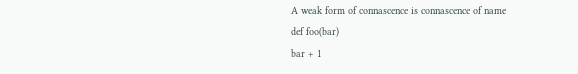A weak form of connascence is connascence of name
def foo(bar)
bar + 1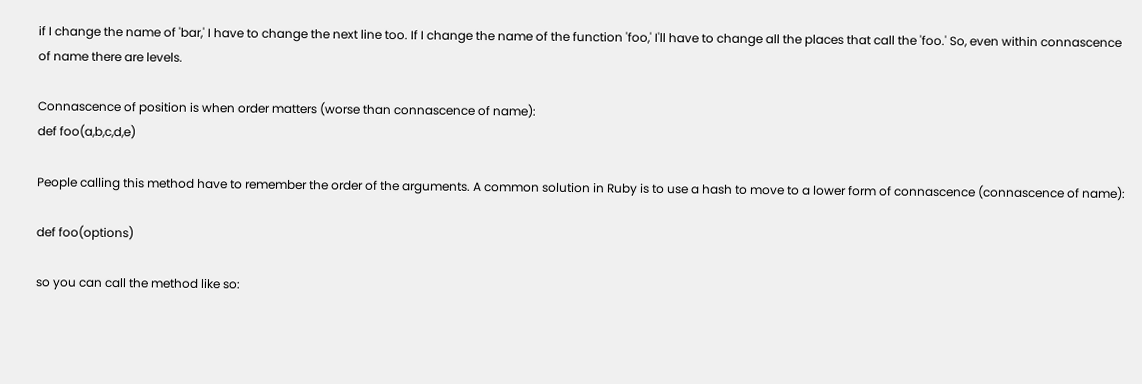if I change the name of 'bar,' I have to change the next line too. If I change the name of the function 'foo,' I'll have to change all the places that call the 'foo.' So, even within connascence of name there are levels.

Connascence of position is when order matters (worse than connascence of name):
def foo(a,b,c,d,e)

People calling this method have to remember the order of the arguments. A common solution in Ruby is to use a hash to move to a lower form of connascence (connascence of name):

def foo(options)

so you can call the method like so: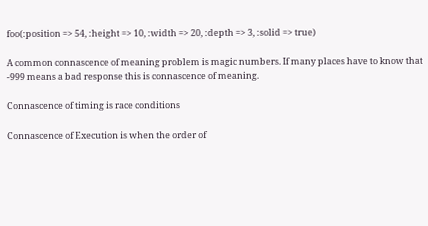foo(:position => 54, :height => 10, :width => 20, :depth => 3, :solid => true)

A common connascence of meaning problem is magic numbers. If many places have to know that -999 means a bad response this is connascence of meaning.

Connascence of timing is race conditions

Connascence of Execution is when the order of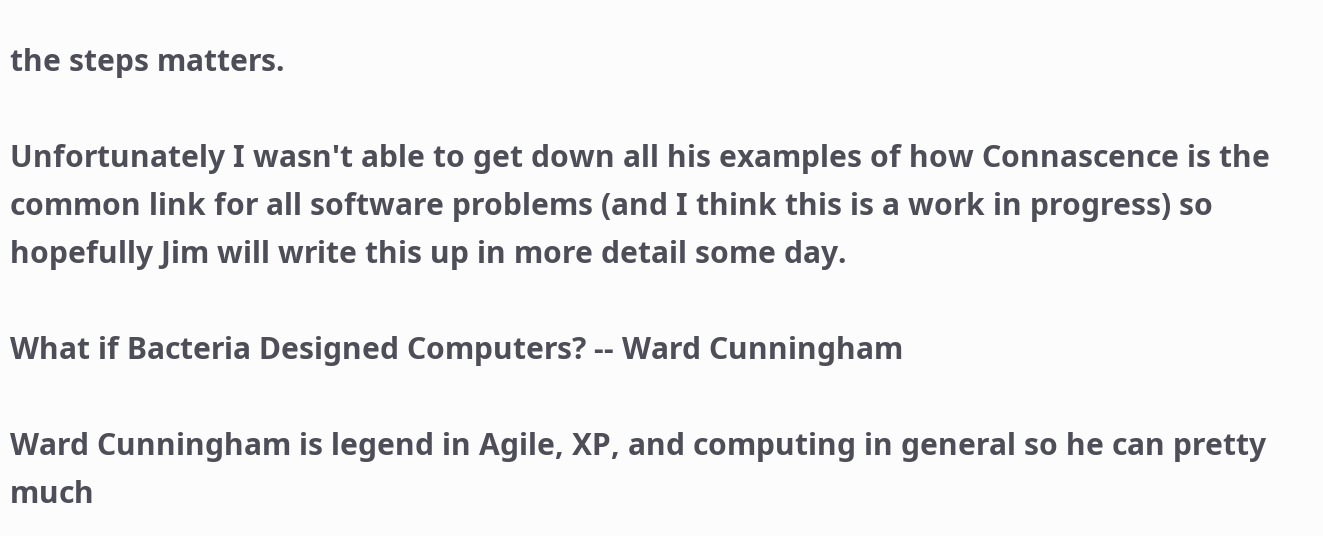the steps matters.

Unfortunately I wasn't able to get down all his examples of how Connascence is the common link for all software problems (and I think this is a work in progress) so hopefully Jim will write this up in more detail some day.

What if Bacteria Designed Computers? -- Ward Cunningham

Ward Cunningham is legend in Agile, XP, and computing in general so he can pretty much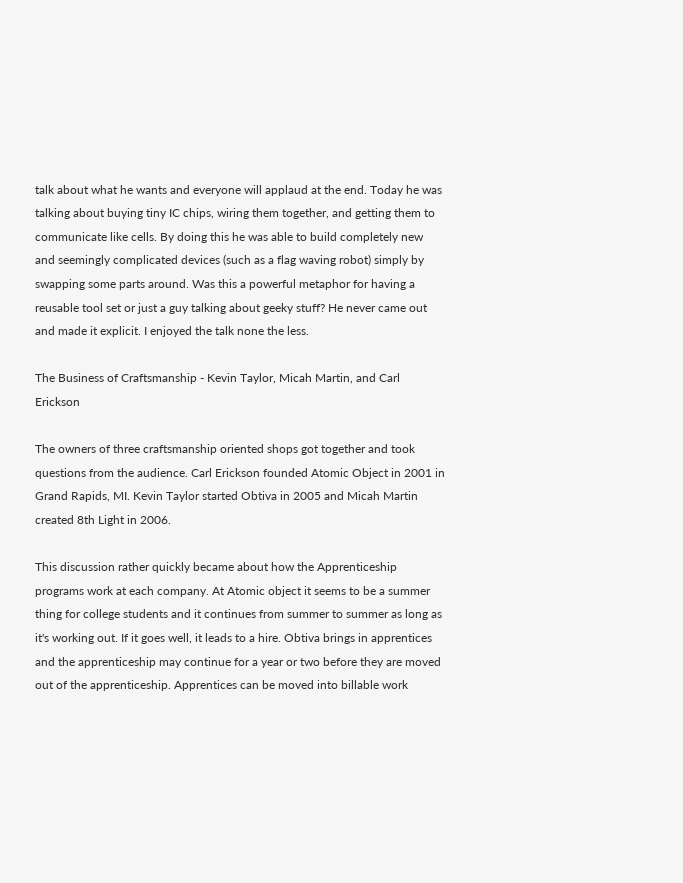talk about what he wants and everyone will applaud at the end. Today he was talking about buying tiny IC chips, wiring them together, and getting them to communicate like cells. By doing this he was able to build completely new and seemingly complicated devices (such as a flag waving robot) simply by swapping some parts around. Was this a powerful metaphor for having a reusable tool set or just a guy talking about geeky stuff? He never came out and made it explicit. I enjoyed the talk none the less.

The Business of Craftsmanship - Kevin Taylor, Micah Martin, and Carl Erickson

The owners of three craftsmanship oriented shops got together and took questions from the audience. Carl Erickson founded Atomic Object in 2001 in Grand Rapids, MI. Kevin Taylor started Obtiva in 2005 and Micah Martin created 8th Light in 2006.

This discussion rather quickly became about how the Apprenticeship programs work at each company. At Atomic object it seems to be a summer thing for college students and it continues from summer to summer as long as it's working out. If it goes well, it leads to a hire. Obtiva brings in apprentices and the apprenticeship may continue for a year or two before they are moved out of the apprenticeship. Apprentices can be moved into billable work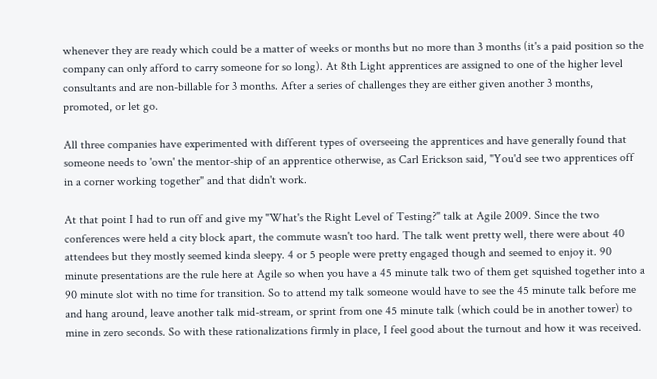whenever they are ready which could be a matter of weeks or months but no more than 3 months (it's a paid position so the company can only afford to carry someone for so long). At 8th Light apprentices are assigned to one of the higher level consultants and are non-billable for 3 months. After a series of challenges they are either given another 3 months, promoted, or let go.

All three companies have experimented with different types of overseeing the apprentices and have generally found that someone needs to 'own' the mentor-ship of an apprentice otherwise, as Carl Erickson said, "You'd see two apprentices off in a corner working together" and that didn't work.

At that point I had to run off and give my "What's the Right Level of Testing?" talk at Agile 2009. Since the two conferences were held a city block apart, the commute wasn't too hard. The talk went pretty well, there were about 40 attendees but they mostly seemed kinda sleepy. 4 or 5 people were pretty engaged though and seemed to enjoy it. 90 minute presentations are the rule here at Agile so when you have a 45 minute talk two of them get squished together into a 90 minute slot with no time for transition. So to attend my talk someone would have to see the 45 minute talk before me and hang around, leave another talk mid-stream, or sprint from one 45 minute talk (which could be in another tower) to mine in zero seconds. So with these rationalizations firmly in place, I feel good about the turnout and how it was received.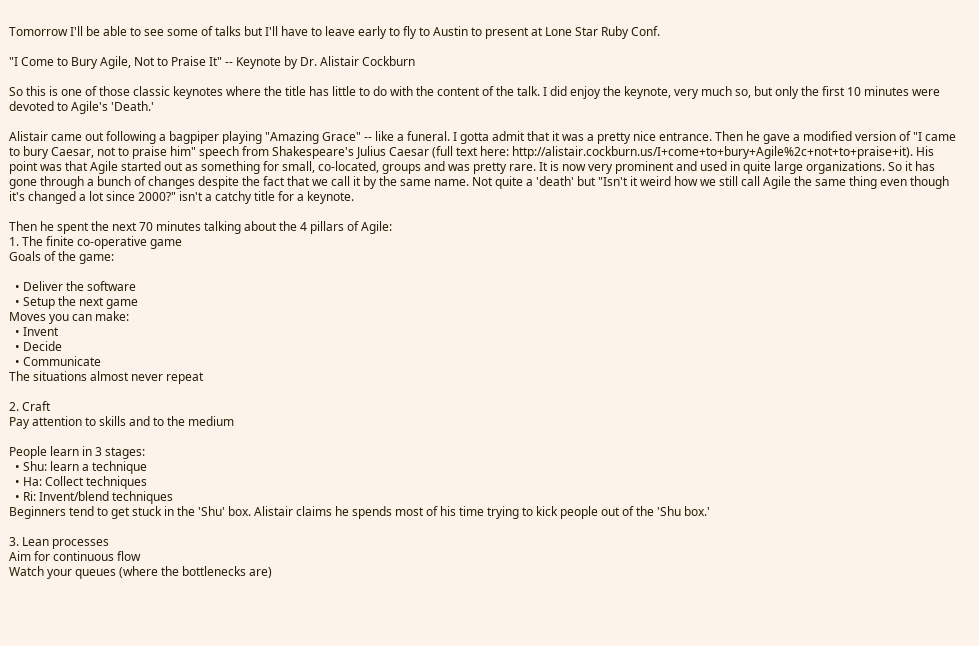Tomorrow I'll be able to see some of talks but I'll have to leave early to fly to Austin to present at Lone Star Ruby Conf.

"I Come to Bury Agile, Not to Praise It" -- Keynote by Dr. Alistair Cockburn

So this is one of those classic keynotes where the title has little to do with the content of the talk. I did enjoy the keynote, very much so, but only the first 10 minutes were devoted to Agile's 'Death.'

Alistair came out following a bagpiper playing "Amazing Grace" -- like a funeral. I gotta admit that it was a pretty nice entrance. Then he gave a modified version of "I came to bury Caesar, not to praise him" speech from Shakespeare's Julius Caesar (full text here: http://alistair.cockburn.us/I+come+to+bury+Agile%2c+not+to+praise+it). His point was that Agile started out as something for small, co-located, groups and was pretty rare. It is now very prominent and used in quite large organizations. So it has gone through a bunch of changes despite the fact that we call it by the same name. Not quite a 'death' but "Isn't it weird how we still call Agile the same thing even though it's changed a lot since 2000?" isn't a catchy title for a keynote.

Then he spent the next 70 minutes talking about the 4 pillars of Agile:
1. The finite co-operative game
Goals of the game:

  • Deliver the software
  • Setup the next game
Moves you can make:
  • Invent
  • Decide
  • Communicate
The situations almost never repeat

2. Craft
Pay attention to skills and to the medium

People learn in 3 stages:
  • Shu: learn a technique
  • Ha: Collect techniques
  • Ri: Invent/blend techniques
Beginners tend to get stuck in the 'Shu' box. Alistair claims he spends most of his time trying to kick people out of the 'Shu box.'

3. Lean processes
Aim for continuous flow
Watch your queues (where the bottlenecks are)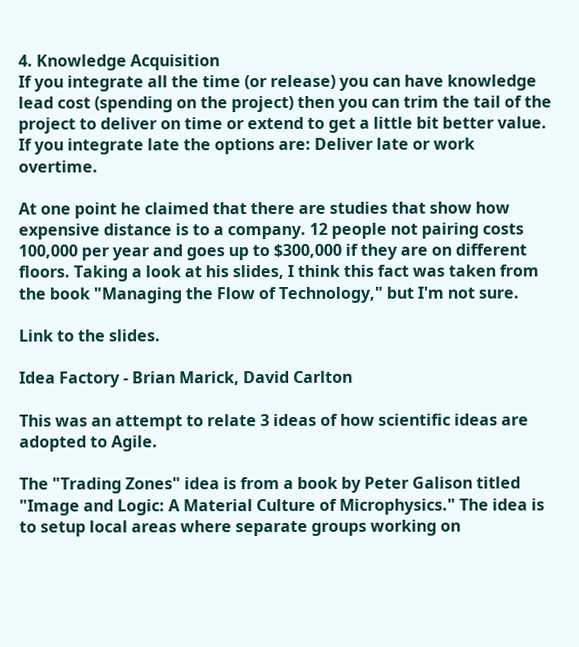4. Knowledge Acquisition
If you integrate all the time (or release) you can have knowledge lead cost (spending on the project) then you can trim the tail of the project to deliver on time or extend to get a little bit better value. If you integrate late the options are: Deliver late or work overtime.

At one point he claimed that there are studies that show how expensive distance is to a company. 12 people not pairing costs 100,000 per year and goes up to $300,000 if they are on different floors. Taking a look at his slides, I think this fact was taken from the book "Managing the Flow of Technology," but I'm not sure.

Link to the slides.

Idea Factory - Brian Marick, David Carlton

This was an attempt to relate 3 ideas of how scientific ideas are adopted to Agile.

The "Trading Zones" idea is from a book by Peter Galison titled "Image and Logic: A Material Culture of Microphysics." The idea is to setup local areas where separate groups working on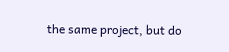the same project, but do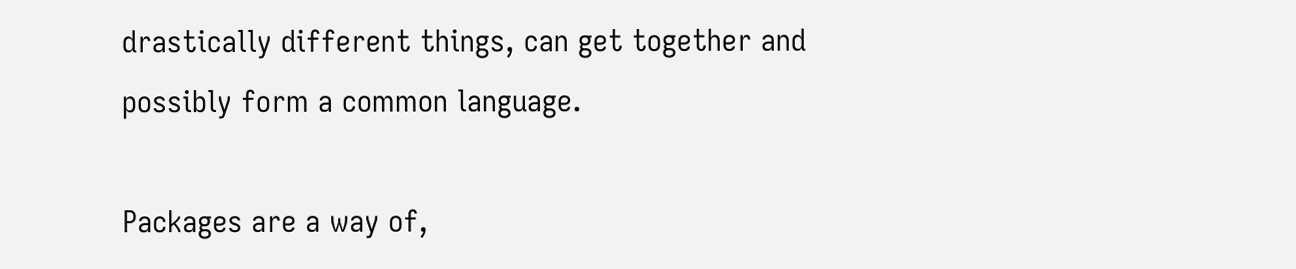drastically different things, can get together and possibly form a common language.

Packages are a way of,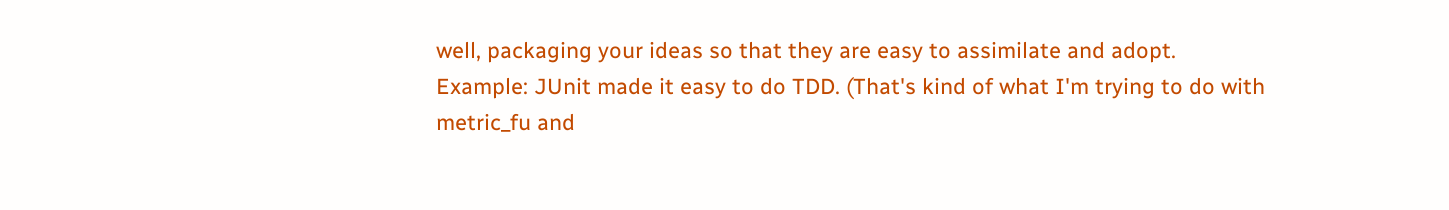well, packaging your ideas so that they are easy to assimilate and adopt.
Example: JUnit made it easy to do TDD. (That's kind of what I'm trying to do with metric_fu and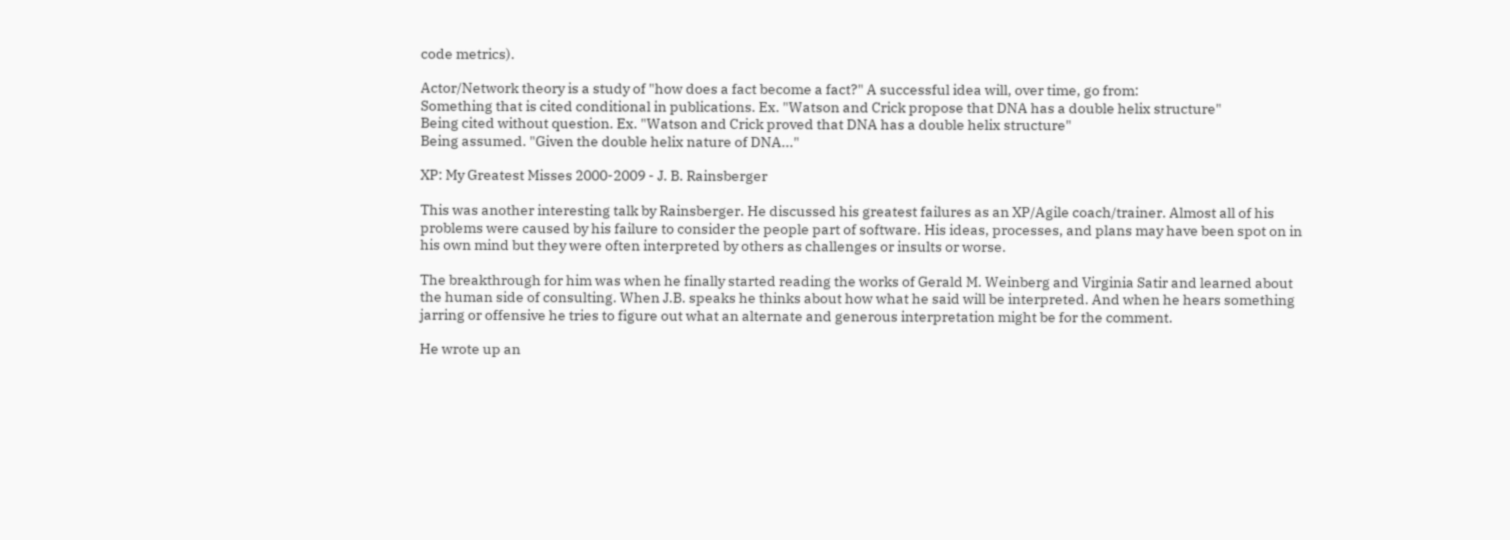code metrics).

Actor/Network theory is a study of "how does a fact become a fact?" A successful idea will, over time, go from:
Something that is cited conditional in publications. Ex. "Watson and Crick propose that DNA has a double helix structure"
Being cited without question. Ex. "Watson and Crick proved that DNA has a double helix structure"
Being assumed. "Given the double helix nature of DNA..."

XP: My Greatest Misses 2000-2009 - J. B. Rainsberger

This was another interesting talk by Rainsberger. He discussed his greatest failures as an XP/Agile coach/trainer. Almost all of his problems were caused by his failure to consider the people part of software. His ideas, processes, and plans may have been spot on in his own mind but they were often interpreted by others as challenges or insults or worse.

The breakthrough for him was when he finally started reading the works of Gerald M. Weinberg and Virginia Satir and learned about the human side of consulting. When J.B. speaks he thinks about how what he said will be interpreted. And when he hears something jarring or offensive he tries to figure out what an alternate and generous interpretation might be for the comment.

He wrote up an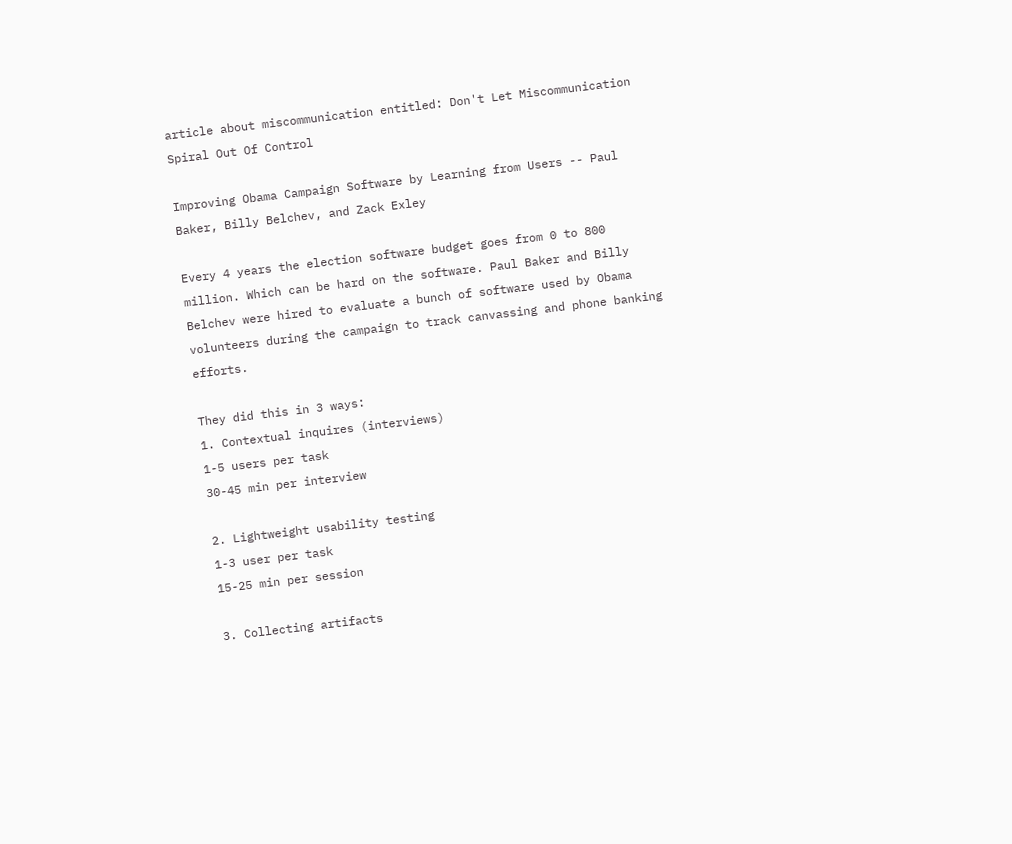article about miscommunication entitled: Don't Let Miscommunication Spiral Out Of Control

Improving Obama Campaign Software by Learning from Users -- Paul Baker, Billy Belchev, and Zack Exley

Every 4 years the election software budget goes from 0 to 800 million. Which can be hard on the software. Paul Baker and Billy Belchev were hired to evaluate a bunch of software used by Obama volunteers during the campaign to track canvassing and phone banking efforts.

They did this in 3 ways:
1. Contextual inquires (interviews)
1-5 users per task
30-45 min per interview

2. Lightweight usability testing
1-3 user per task
15-25 min per session

3. Collecting artifacts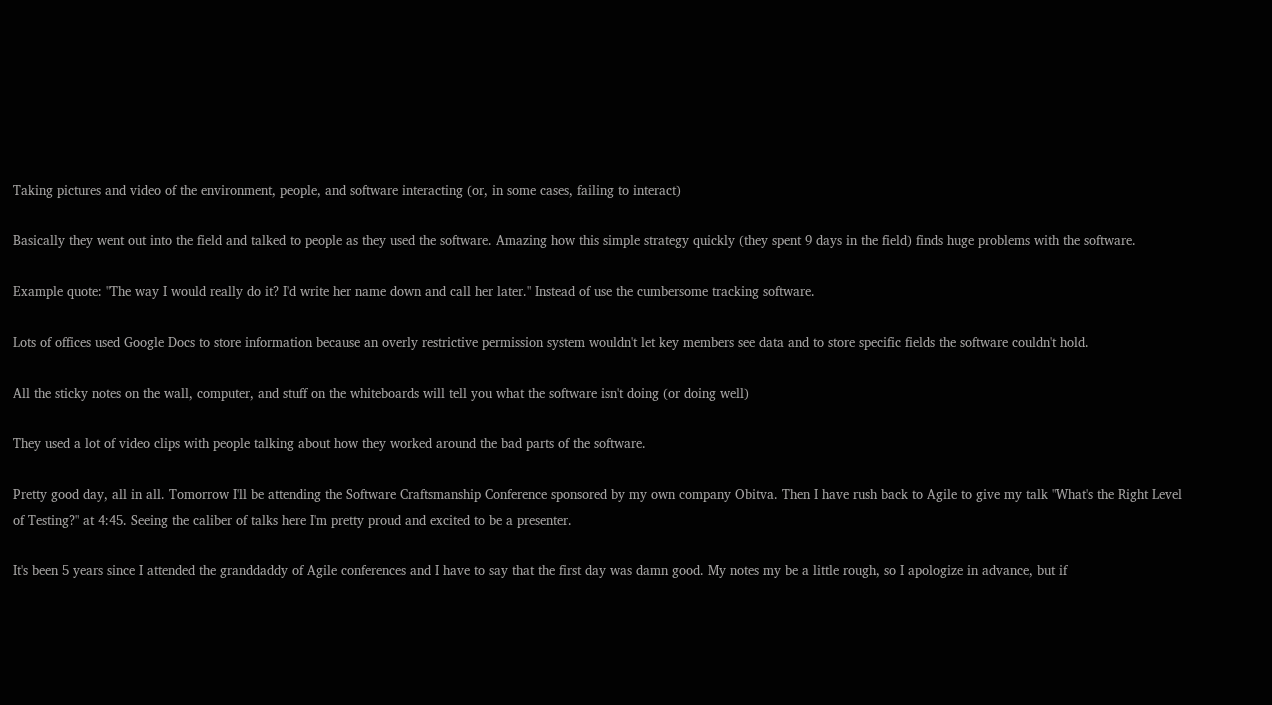Taking pictures and video of the environment, people, and software interacting (or, in some cases, failing to interact)

Basically they went out into the field and talked to people as they used the software. Amazing how this simple strategy quickly (they spent 9 days in the field) finds huge problems with the software.

Example quote: "The way I would really do it? I'd write her name down and call her later." Instead of use the cumbersome tracking software.

Lots of offices used Google Docs to store information because an overly restrictive permission system wouldn't let key members see data and to store specific fields the software couldn't hold.

All the sticky notes on the wall, computer, and stuff on the whiteboards will tell you what the software isn't doing (or doing well)

They used a lot of video clips with people talking about how they worked around the bad parts of the software.

Pretty good day, all in all. Tomorrow I'll be attending the Software Craftsmanship Conference sponsored by my own company Obitva. Then I have rush back to Agile to give my talk "What's the Right Level of Testing?" at 4:45. Seeing the caliber of talks here I'm pretty proud and excited to be a presenter.

It's been 5 years since I attended the granddaddy of Agile conferences and I have to say that the first day was damn good. My notes my be a little rough, so I apologize in advance, but if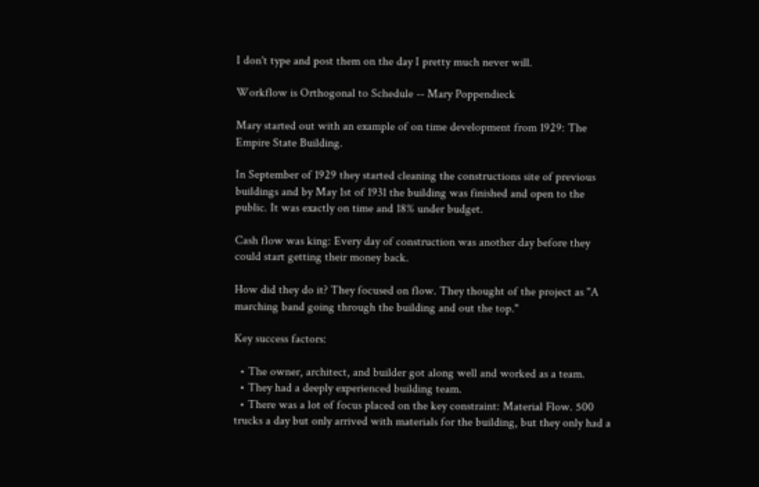I don't type and post them on the day I pretty much never will.

Workflow is Orthogonal to Schedule -- Mary Poppendieck

Mary started out with an example of on time development from 1929: The Empire State Building.

In September of 1929 they started cleaning the constructions site of previous buildings and by May 1st of 1931 the building was finished and open to the public. It was exactly on time and 18% under budget.

Cash flow was king: Every day of construction was another day before they could start getting their money back.

How did they do it? They focused on flow. They thought of the project as "A marching band going through the building and out the top."

Key success factors:

  • The owner, architect, and builder got along well and worked as a team.
  • They had a deeply experienced building team.
  • There was a lot of focus placed on the key constraint: Material Flow. 500 trucks a day but only arrived with materials for the building, but they only had a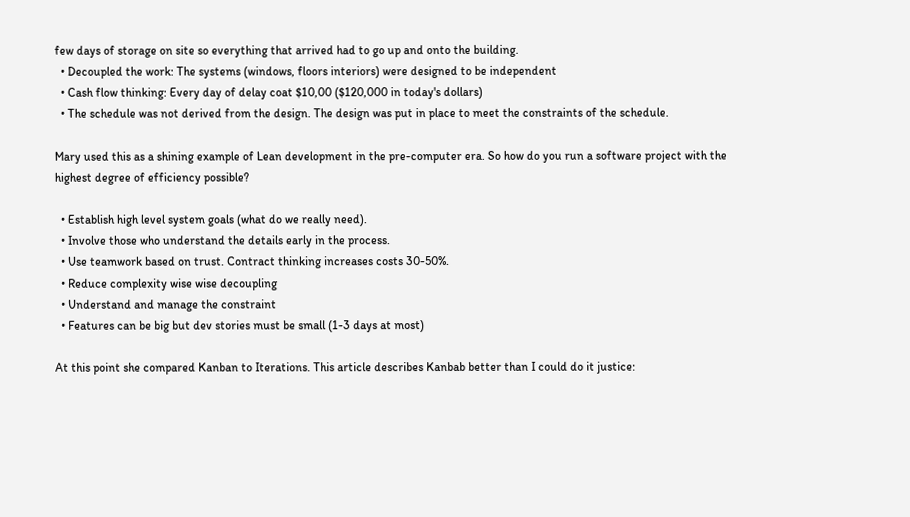few days of storage on site so everything that arrived had to go up and onto the building.
  • Decoupled the work: The systems (windows, floors interiors) were designed to be independent
  • Cash flow thinking: Every day of delay coat $10,00 ($120,000 in today's dollars)
  • The schedule was not derived from the design. The design was put in place to meet the constraints of the schedule.

Mary used this as a shining example of Lean development in the pre-computer era. So how do you run a software project with the highest degree of efficiency possible?

  • Establish high level system goals (what do we really need).
  • Involve those who understand the details early in the process.
  • Use teamwork based on trust. Contract thinking increases costs 30-50%.
  • Reduce complexity wise wise decoupling
  • Understand and manage the constraint
  • Features can be big but dev stories must be small (1-3 days at most)

At this point she compared Kanban to Iterations. This article describes Kanbab better than I could do it justice: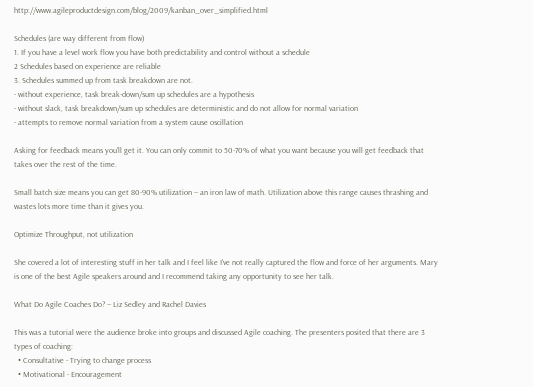http://www.agileproductdesign.com/blog/2009/kanban_over_simplified.html

Schedules (are way different from flow)
1. If you have a level work flow you have both predictability and control without a schedule
2 Schedules based on experience are reliable
3. Schedules summed up from task breakdown are not.
- without experience, task break-down/sum up schedules are a hypothesis
- without slack, task breakdown/sum up schedules are deterministic and do not allow for normal variation
- attempts to remove normal variation from a system cause oscillation

Asking for feedback means you'll get it. You can only commit to 50-70% of what you want because you will get feedback that takes over the rest of the time.

Small batch size means you can get 80-90% utilization -- an iron law of math. Utilization above this range causes thrashing and wastes lots more time than it gives you.

Optimize Throughput, not utilization

She covered a lot of interesting stuff in her talk and I feel like I've not really captured the flow and force of her arguments. Mary is one of the best Agile speakers around and I recommend taking any opportunity to see her talk.

What Do Agile Coaches Do? -- Liz Sedley and Rachel Davies

This was a tutorial were the audience broke into groups and discussed Agile coaching. The presenters posited that there are 3 types of coaching:
  • Consultative - Trying to change process
  • Motivational - Encouragement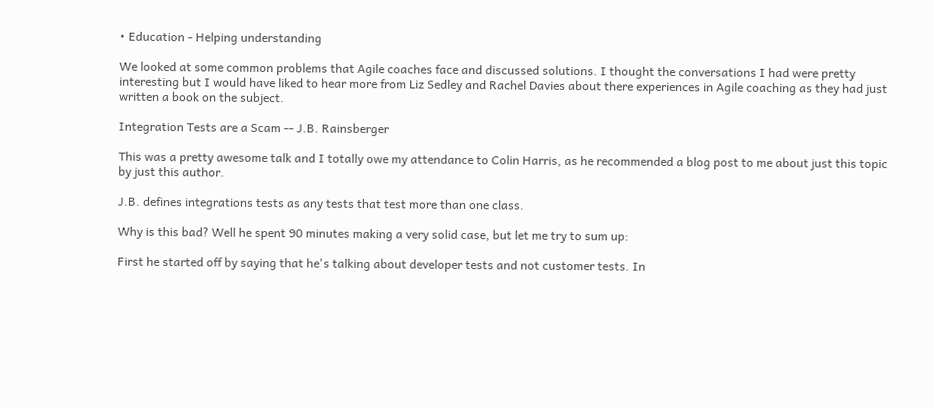• Education - Helping understanding

We looked at some common problems that Agile coaches face and discussed solutions. I thought the conversations I had were pretty interesting but I would have liked to hear more from Liz Sedley and Rachel Davies about there experiences in Agile coaching as they had just written a book on the subject.

Integration Tests are a Scam -- J.B. Rainsberger

This was a pretty awesome talk and I totally owe my attendance to Colin Harris, as he recommended a blog post to me about just this topic by just this author.

J.B. defines integrations tests as any tests that test more than one class.

Why is this bad? Well he spent 90 minutes making a very solid case, but let me try to sum up:

First he started off by saying that he's talking about developer tests and not customer tests. In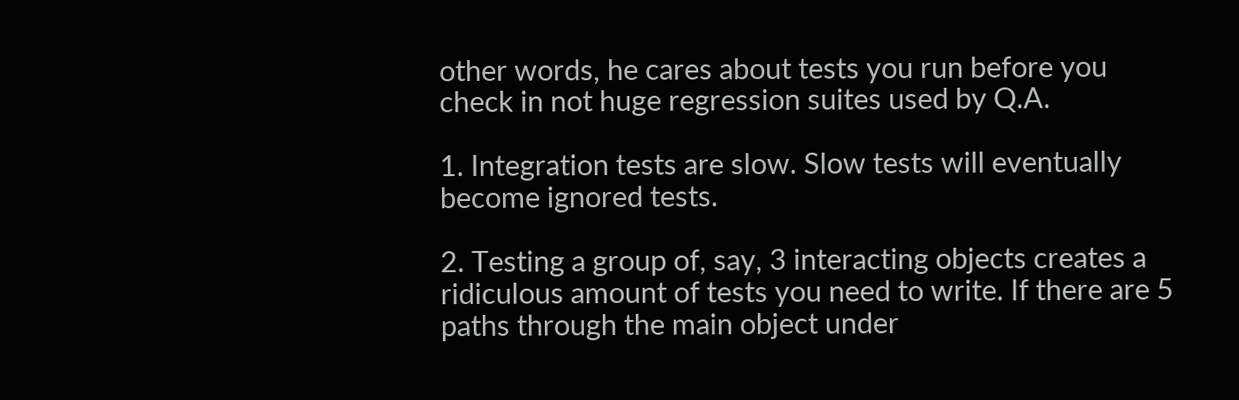other words, he cares about tests you run before you check in not huge regression suites used by Q.A.

1. Integration tests are slow. Slow tests will eventually become ignored tests.

2. Testing a group of, say, 3 interacting objects creates a ridiculous amount of tests you need to write. If there are 5 paths through the main object under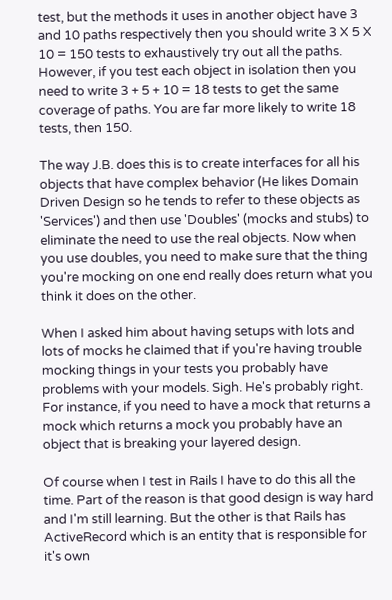test, but the methods it uses in another object have 3 and 10 paths respectively then you should write 3 X 5 X 10 = 150 tests to exhaustively try out all the paths. However, if you test each object in isolation then you need to write 3 + 5 + 10 = 18 tests to get the same coverage of paths. You are far more likely to write 18 tests, then 150.

The way J.B. does this is to create interfaces for all his objects that have complex behavior (He likes Domain Driven Design so he tends to refer to these objects as 'Services') and then use 'Doubles' (mocks and stubs) to eliminate the need to use the real objects. Now when you use doubles, you need to make sure that the thing you're mocking on one end really does return what you think it does on the other.

When I asked him about having setups with lots and lots of mocks he claimed that if you're having trouble mocking things in your tests you probably have problems with your models. Sigh. He's probably right. For instance, if you need to have a mock that returns a mock which returns a mock you probably have an object that is breaking your layered design.

Of course when I test in Rails I have to do this all the time. Part of the reason is that good design is way hard and I'm still learning. But the other is that Rails has ActiveRecord which is an entity that is responsible for it's own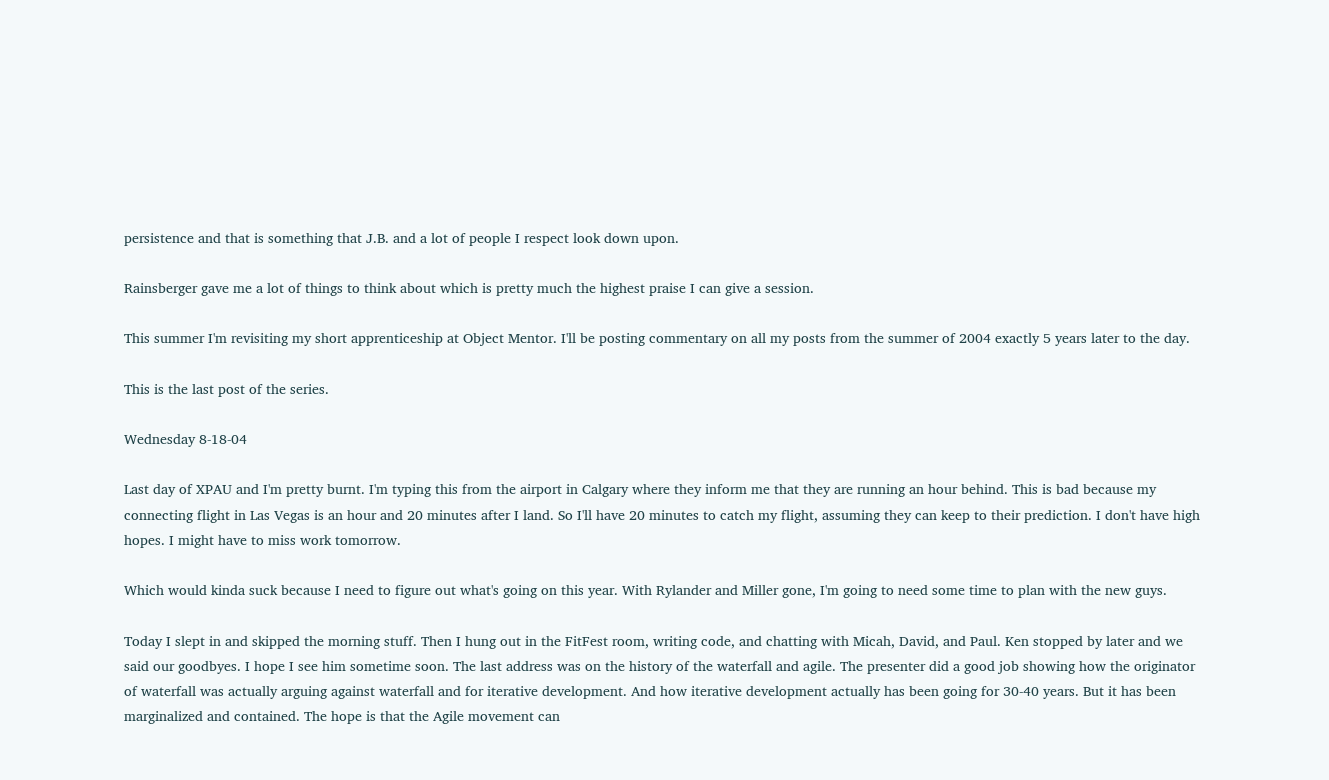persistence and that is something that J.B. and a lot of people I respect look down upon.

Rainsberger gave me a lot of things to think about which is pretty much the highest praise I can give a session.

This summer I'm revisiting my short apprenticeship at Object Mentor. I'll be posting commentary on all my posts from the summer of 2004 exactly 5 years later to the day.

This is the last post of the series.

Wednesday 8-18-04

Last day of XPAU and I'm pretty burnt. I'm typing this from the airport in Calgary where they inform me that they are running an hour behind. This is bad because my connecting flight in Las Vegas is an hour and 20 minutes after I land. So I'll have 20 minutes to catch my flight, assuming they can keep to their prediction. I don't have high hopes. I might have to miss work tomorrow.

Which would kinda suck because I need to figure out what's going on this year. With Rylander and Miller gone, I'm going to need some time to plan with the new guys.

Today I slept in and skipped the morning stuff. Then I hung out in the FitFest room, writing code, and chatting with Micah, David, and Paul. Ken stopped by later and we said our goodbyes. I hope I see him sometime soon. The last address was on the history of the waterfall and agile. The presenter did a good job showing how the originator of waterfall was actually arguing against waterfall and for iterative development. And how iterative development actually has been going for 30-40 years. But it has been marginalized and contained. The hope is that the Agile movement can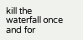kill the waterfall once and for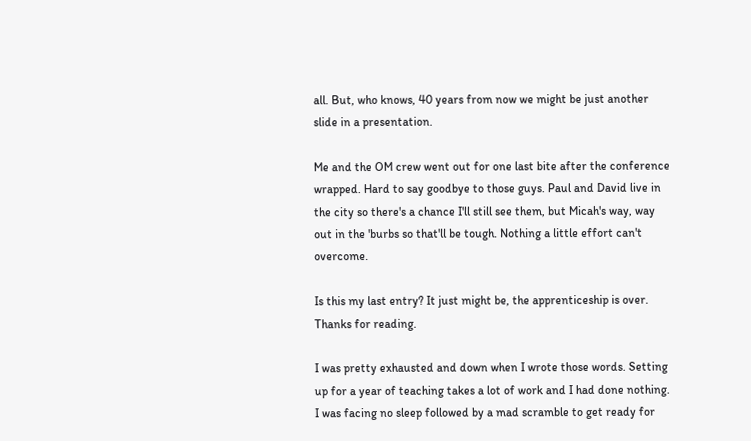all. But, who knows, 40 years from now we might be just another slide in a presentation.

Me and the OM crew went out for one last bite after the conference wrapped. Hard to say goodbye to those guys. Paul and David live in the city so there's a chance I'll still see them, but Micah's way, way out in the 'burbs so that'll be tough. Nothing a little effort can't overcome.

Is this my last entry? It just might be, the apprenticeship is over. Thanks for reading.

I was pretty exhausted and down when I wrote those words. Setting up for a year of teaching takes a lot of work and I had done nothing. I was facing no sleep followed by a mad scramble to get ready for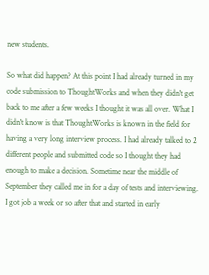new students.

So what did happen? At this point I had already turned in my code submission to ThoughtWorks and when they didn't get back to me after a few weeks I thought it was all over. What I didn't know is that ThoughtWorks is known in the field for having a very long interview process. I had already talked to 2 different people and submitted code so I thought they had enough to make a decision. Sometime near the middle of September they called me in for a day of tests and interviewing. I got job a week or so after that and started in early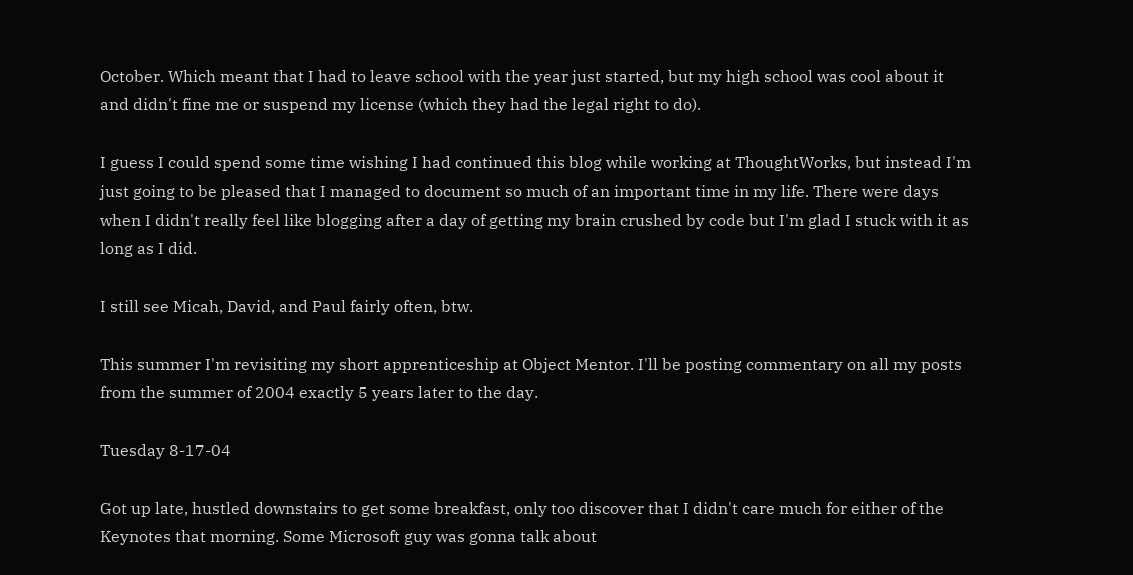October. Which meant that I had to leave school with the year just started, but my high school was cool about it and didn't fine me or suspend my license (which they had the legal right to do).

I guess I could spend some time wishing I had continued this blog while working at ThoughtWorks, but instead I'm just going to be pleased that I managed to document so much of an important time in my life. There were days when I didn't really feel like blogging after a day of getting my brain crushed by code but I'm glad I stuck with it as long as I did.

I still see Micah, David, and Paul fairly often, btw.

This summer I'm revisiting my short apprenticeship at Object Mentor. I'll be posting commentary on all my posts from the summer of 2004 exactly 5 years later to the day.

Tuesday 8-17-04

Got up late, hustled downstairs to get some breakfast, only too discover that I didn't care much for either of the Keynotes that morning. Some Microsoft guy was gonna talk about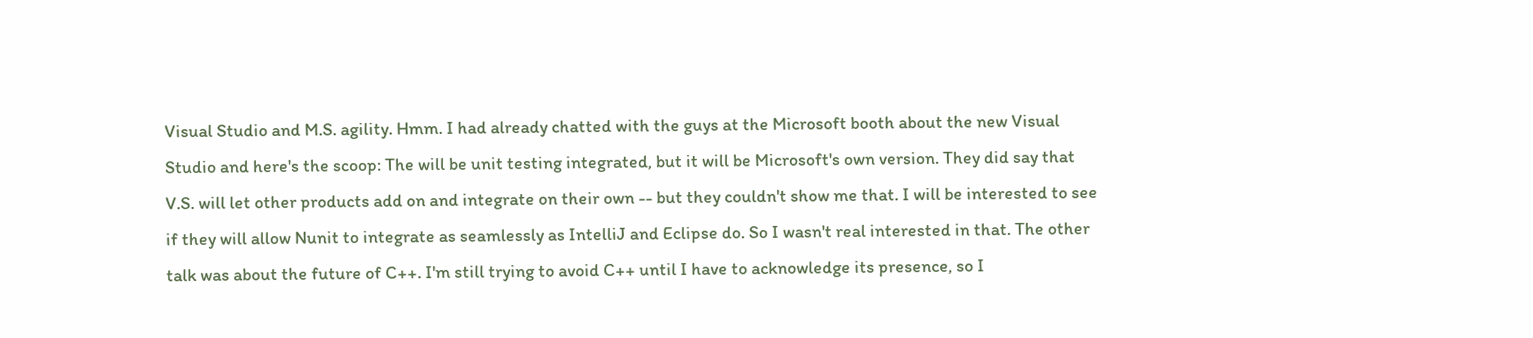Visual Studio and M.S. agility. Hmm. I had already chatted with the guys at the Microsoft booth about the new Visual Studio and here's the scoop: The will be unit testing integrated, but it will be Microsoft's own version. They did say that V.S. will let other products add on and integrate on their own -- but they couldn't show me that. I will be interested to see if they will allow Nunit to integrate as seamlessly as IntelliJ and Eclipse do. So I wasn't real interested in that. The other talk was about the future of C++. I'm still trying to avoid C++ until I have to acknowledge its presence, so I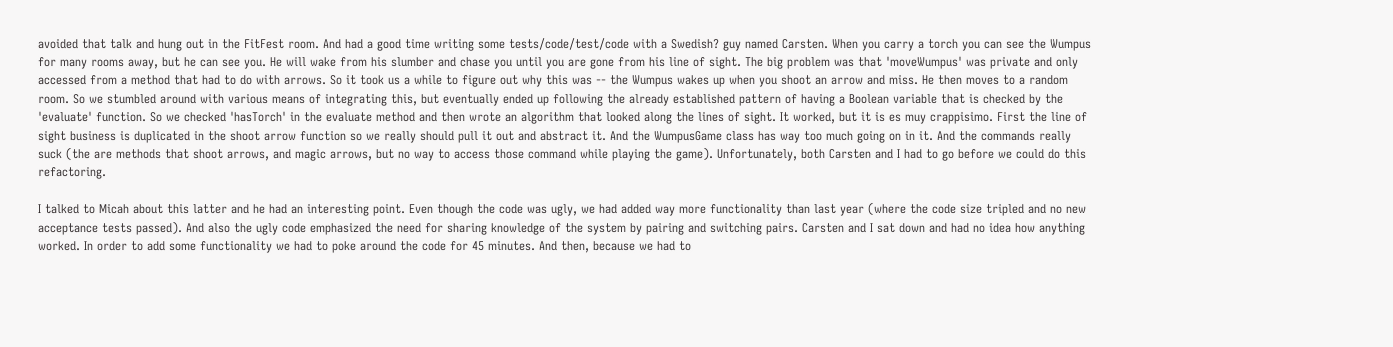avoided that talk and hung out in the FitFest room. And had a good time writing some tests/code/test/code with a Swedish? guy named Carsten. When you carry a torch you can see the Wumpus for many rooms away, but he can see you. He will wake from his slumber and chase you until you are gone from his line of sight. The big problem was that 'moveWumpus' was private and only accessed from a method that had to do with arrows. So it took us a while to figure out why this was -- the Wumpus wakes up when you shoot an arrow and miss. He then moves to a random room. So we stumbled around with various means of integrating this, but eventually ended up following the already established pattern of having a Boolean variable that is checked by the 'evaluate' function. So we checked 'hasTorch' in the evaluate method and then wrote an algorithm that looked along the lines of sight. It worked, but it is es muy crappisimo. First the line of sight business is duplicated in the shoot arrow function so we really should pull it out and abstract it. And the WumpusGame class has way too much going on in it. And the commands really suck (the are methods that shoot arrows, and magic arrows, but no way to access those command while playing the game). Unfortunately, both Carsten and I had to go before we could do this refactoring.

I talked to Micah about this latter and he had an interesting point. Even though the code was ugly, we had added way more functionality than last year (where the code size tripled and no new acceptance tests passed). And also the ugly code emphasized the need for sharing knowledge of the system by pairing and switching pairs. Carsten and I sat down and had no idea how anything worked. In order to add some functionality we had to poke around the code for 45 minutes. And then, because we had to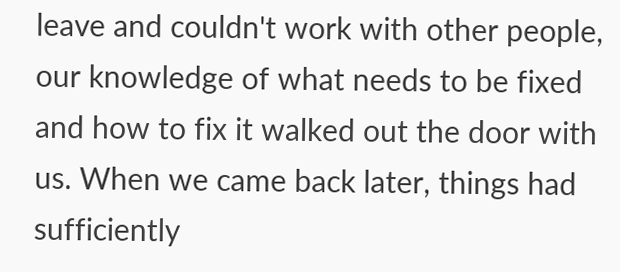leave and couldn't work with other people, our knowledge of what needs to be fixed and how to fix it walked out the door with us. When we came back later, things had sufficiently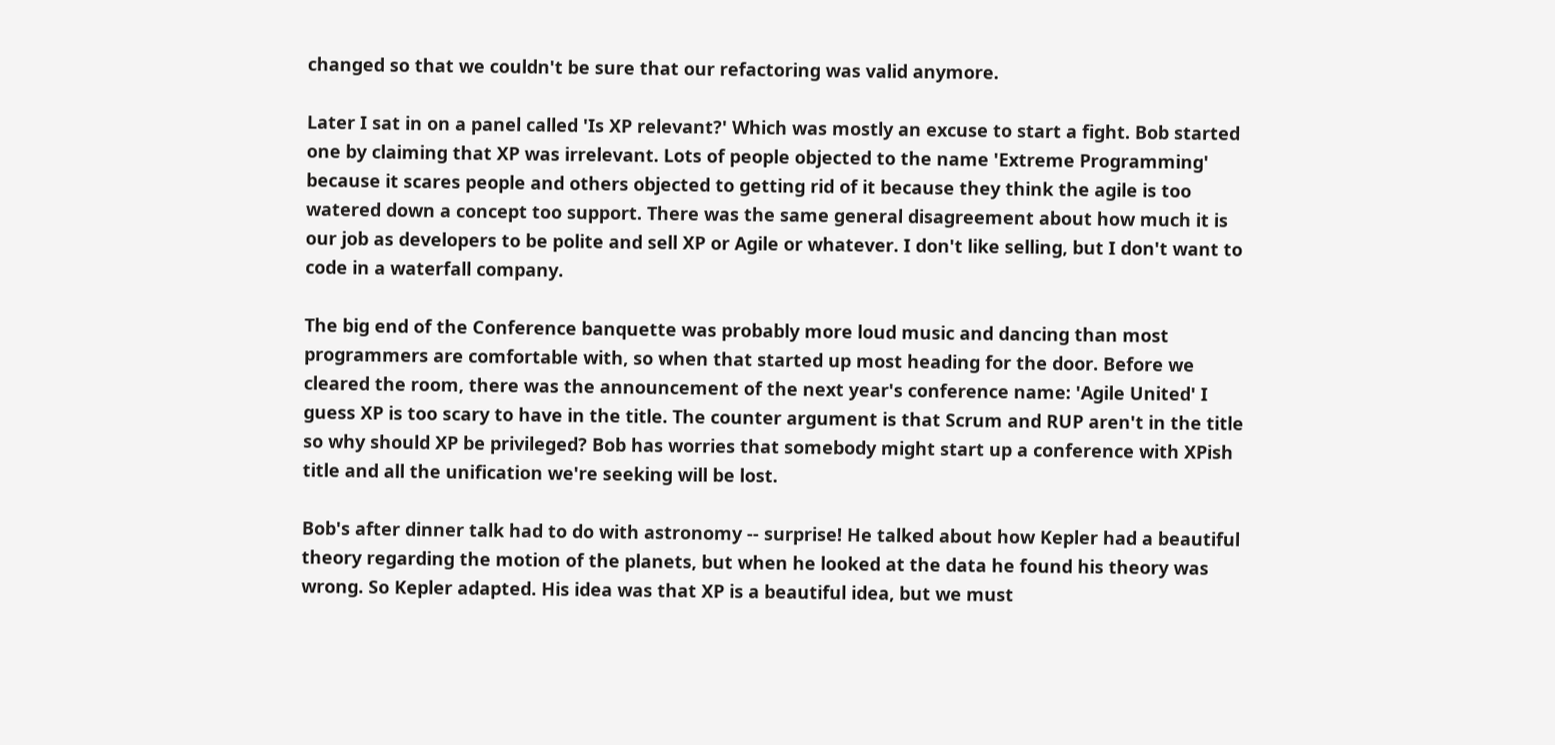changed so that we couldn't be sure that our refactoring was valid anymore.

Later I sat in on a panel called 'Is XP relevant?' Which was mostly an excuse to start a fight. Bob started one by claiming that XP was irrelevant. Lots of people objected to the name 'Extreme Programming' because it scares people and others objected to getting rid of it because they think the agile is too watered down a concept too support. There was the same general disagreement about how much it is our job as developers to be polite and sell XP or Agile or whatever. I don't like selling, but I don't want to code in a waterfall company.

The big end of the Conference banquette was probably more loud music and dancing than most programmers are comfortable with, so when that started up most heading for the door. Before we cleared the room, there was the announcement of the next year's conference name: 'Agile United' I guess XP is too scary to have in the title. The counter argument is that Scrum and RUP aren't in the title so why should XP be privileged? Bob has worries that somebody might start up a conference with XPish title and all the unification we're seeking will be lost.

Bob's after dinner talk had to do with astronomy -- surprise! He talked about how Kepler had a beautiful theory regarding the motion of the planets, but when he looked at the data he found his theory was wrong. So Kepler adapted. His idea was that XP is a beautiful idea, but we must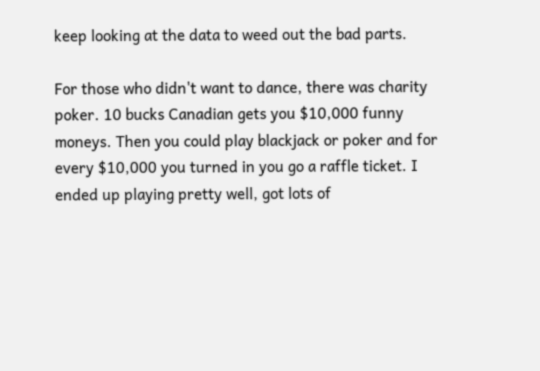keep looking at the data to weed out the bad parts.

For those who didn't want to dance, there was charity poker. 10 bucks Canadian gets you $10,000 funny moneys. Then you could play blackjack or poker and for every $10,000 you turned in you go a raffle ticket. I ended up playing pretty well, got lots of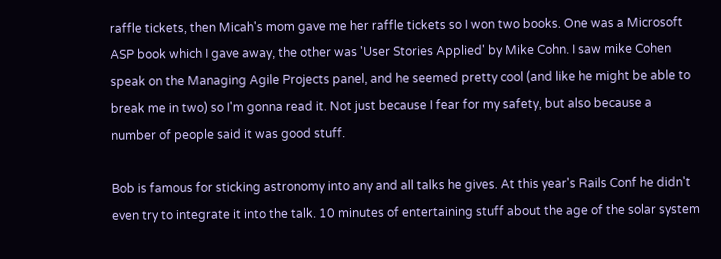raffle tickets, then Micah's mom gave me her raffle tickets so I won two books. One was a Microsoft ASP book which I gave away, the other was 'User Stories Applied' by Mike Cohn. I saw mike Cohen speak on the Managing Agile Projects panel, and he seemed pretty cool (and like he might be able to break me in two) so I'm gonna read it. Not just because I fear for my safety, but also because a number of people said it was good stuff.

Bob is famous for sticking astronomy into any and all talks he gives. At this year's Rails Conf he didn't even try to integrate it into the talk. 10 minutes of entertaining stuff about the age of the solar system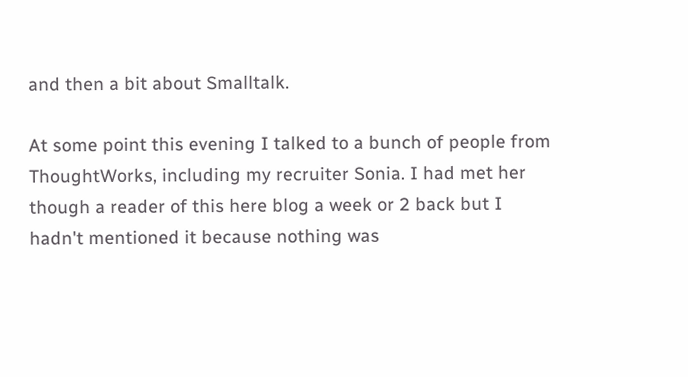and then a bit about Smalltalk.

At some point this evening I talked to a bunch of people from ThoughtWorks, including my recruiter Sonia. I had met her though a reader of this here blog a week or 2 back but I hadn't mentioned it because nothing was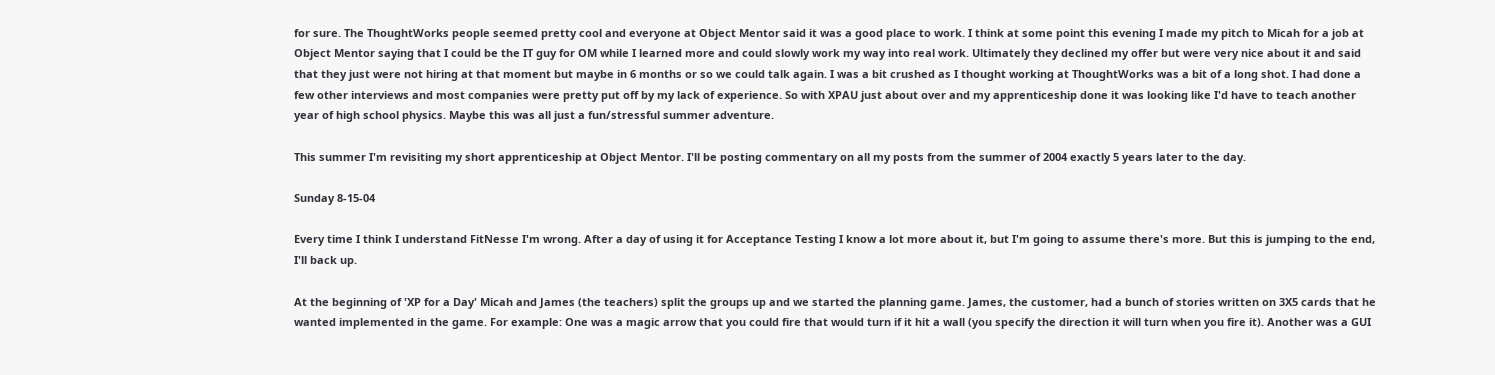for sure. The ThoughtWorks people seemed pretty cool and everyone at Object Mentor said it was a good place to work. I think at some point this evening I made my pitch to Micah for a job at Object Mentor saying that I could be the IT guy for OM while I learned more and could slowly work my way into real work. Ultimately they declined my offer but were very nice about it and said that they just were not hiring at that moment but maybe in 6 months or so we could talk again. I was a bit crushed as I thought working at ThoughtWorks was a bit of a long shot. I had done a few other interviews and most companies were pretty put off by my lack of experience. So with XPAU just about over and my apprenticeship done it was looking like I'd have to teach another year of high school physics. Maybe this was all just a fun/stressful summer adventure.

This summer I'm revisiting my short apprenticeship at Object Mentor. I'll be posting commentary on all my posts from the summer of 2004 exactly 5 years later to the day.

Sunday 8-15-04

Every time I think I understand FitNesse I'm wrong. After a day of using it for Acceptance Testing I know a lot more about it, but I'm going to assume there's more. But this is jumping to the end, I'll back up.

At the beginning of 'XP for a Day' Micah and James (the teachers) split the groups up and we started the planning game. James, the customer, had a bunch of stories written on 3X5 cards that he wanted implemented in the game. For example: One was a magic arrow that you could fire that would turn if it hit a wall (you specify the direction it will turn when you fire it). Another was a GUI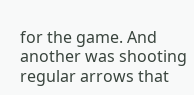for the game. And another was shooting regular arrows that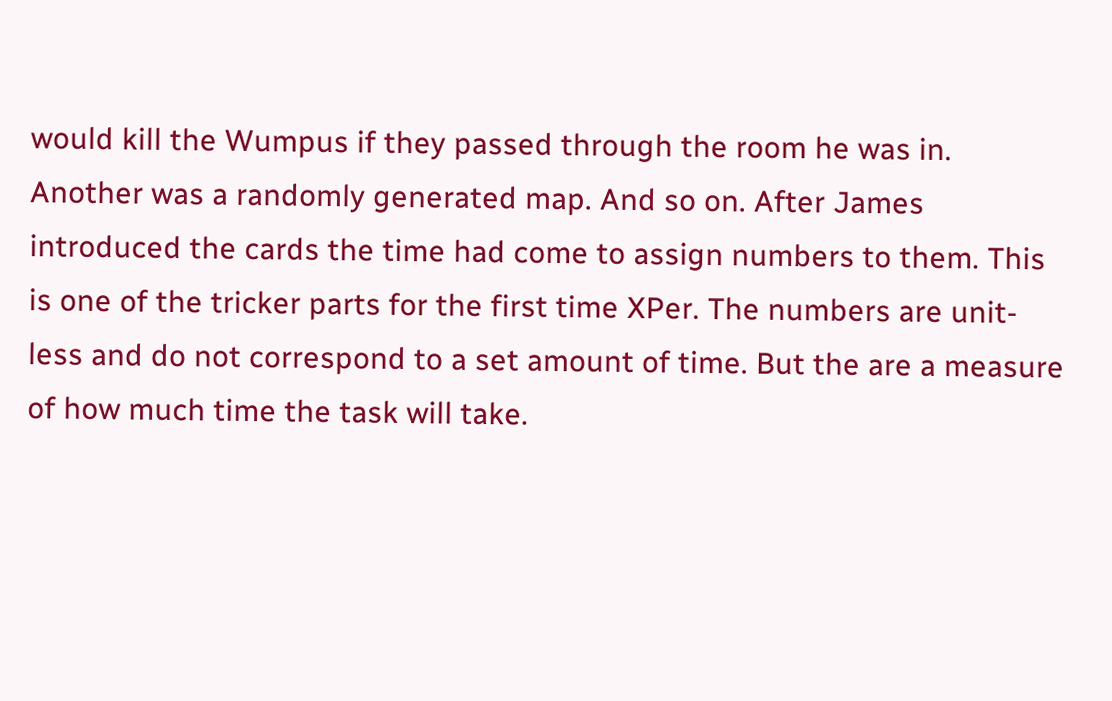would kill the Wumpus if they passed through the room he was in. Another was a randomly generated map. And so on. After James introduced the cards the time had come to assign numbers to them. This is one of the tricker parts for the first time XPer. The numbers are unit-less and do not correspond to a set amount of time. But the are a measure of how much time the task will take.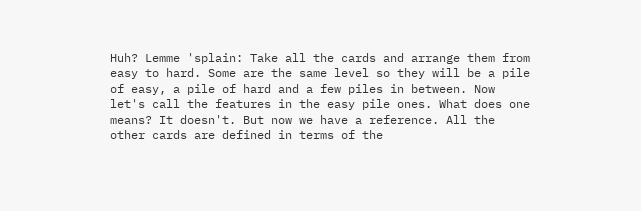Huh? Lemme 'splain: Take all the cards and arrange them from easy to hard. Some are the same level so they will be a pile of easy, a pile of hard and a few piles in between. Now let's call the features in the easy pile ones. What does one means? It doesn't. But now we have a reference. All the other cards are defined in terms of the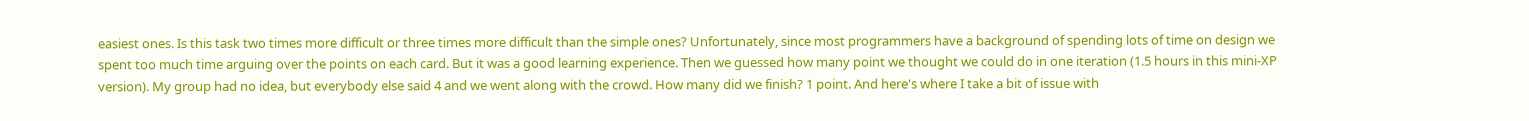easiest ones. Is this task two times more difficult or three times more difficult than the simple ones? Unfortunately, since most programmers have a background of spending lots of time on design we spent too much time arguing over the points on each card. But it was a good learning experience. Then we guessed how many point we thought we could do in one iteration (1.5 hours in this mini-XP version). My group had no idea, but everybody else said 4 and we went along with the crowd. How many did we finish? 1 point. And here's where I take a bit of issue with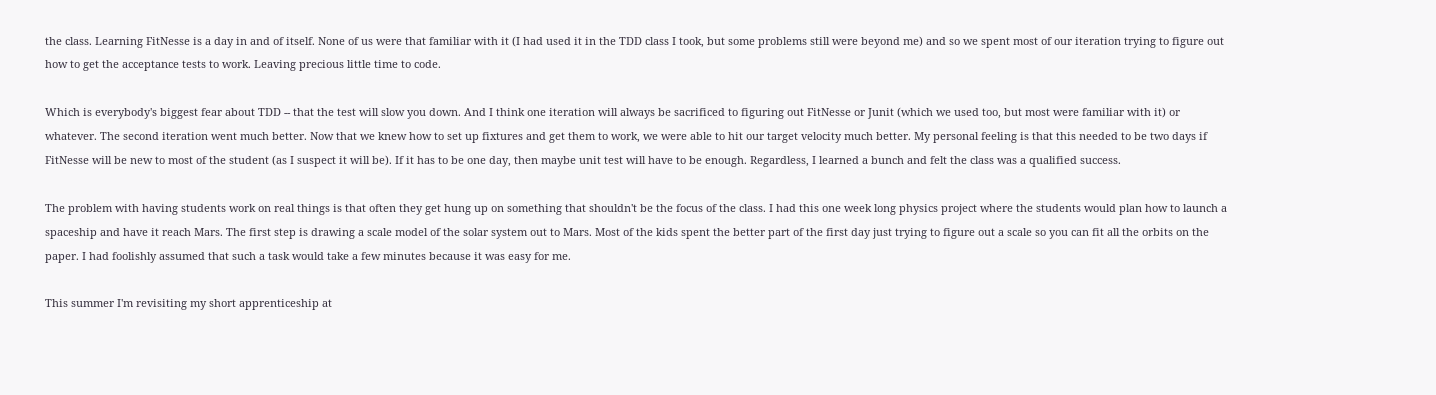the class. Learning FitNesse is a day in and of itself. None of us were that familiar with it (I had used it in the TDD class I took, but some problems still were beyond me) and so we spent most of our iteration trying to figure out how to get the acceptance tests to work. Leaving precious little time to code.

Which is everybody's biggest fear about TDD -- that the test will slow you down. And I think one iteration will always be sacrificed to figuring out FitNesse or Junit (which we used too, but most were familiar with it) or whatever. The second iteration went much better. Now that we knew how to set up fixtures and get them to work, we were able to hit our target velocity much better. My personal feeling is that this needed to be two days if FitNesse will be new to most of the student (as I suspect it will be). If it has to be one day, then maybe unit test will have to be enough. Regardless, I learned a bunch and felt the class was a qualified success.

The problem with having students work on real things is that often they get hung up on something that shouldn't be the focus of the class. I had this one week long physics project where the students would plan how to launch a spaceship and have it reach Mars. The first step is drawing a scale model of the solar system out to Mars. Most of the kids spent the better part of the first day just trying to figure out a scale so you can fit all the orbits on the paper. I had foolishly assumed that such a task would take a few minutes because it was easy for me.

This summer I'm revisiting my short apprenticeship at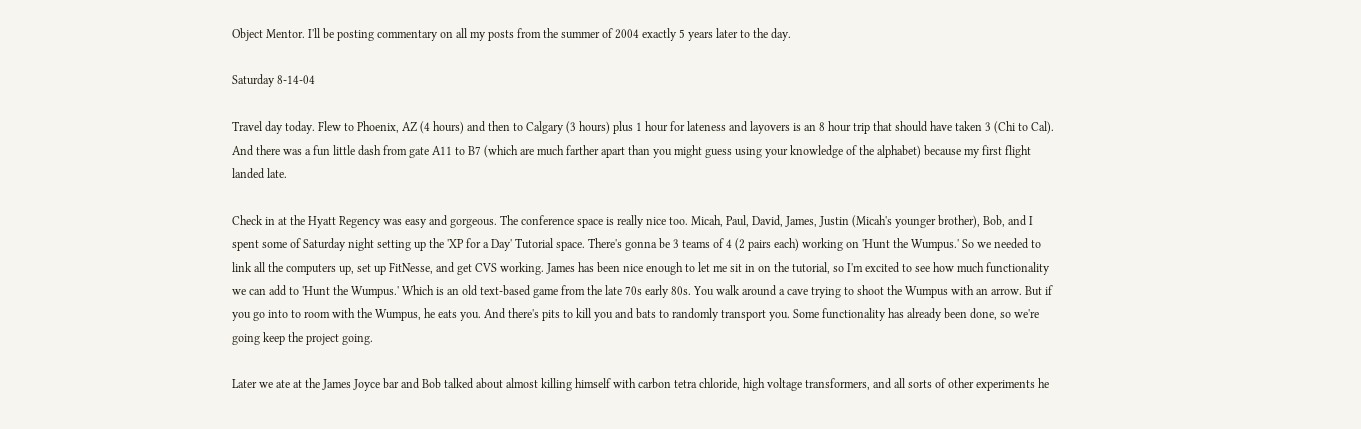Object Mentor. I'll be posting commentary on all my posts from the summer of 2004 exactly 5 years later to the day.

Saturday 8-14-04

Travel day today. Flew to Phoenix, AZ (4 hours) and then to Calgary (3 hours) plus 1 hour for lateness and layovers is an 8 hour trip that should have taken 3 (Chi to Cal). And there was a fun little dash from gate A11 to B7 (which are much farther apart than you might guess using your knowledge of the alphabet) because my first flight landed late.

Check in at the Hyatt Regency was easy and gorgeous. The conference space is really nice too. Micah, Paul, David, James, Justin (Micah's younger brother), Bob, and I spent some of Saturday night setting up the 'XP for a Day' Tutorial space. There's gonna be 3 teams of 4 (2 pairs each) working on 'Hunt the Wumpus.' So we needed to link all the computers up, set up FitNesse, and get CVS working. James has been nice enough to let me sit in on the tutorial, so I'm excited to see how much functionality we can add to 'Hunt the Wumpus.' Which is an old text-based game from the late 70s early 80s. You walk around a cave trying to shoot the Wumpus with an arrow. But if you go into to room with the Wumpus, he eats you. And there's pits to kill you and bats to randomly transport you. Some functionality has already been done, so we're going keep the project going.

Later we ate at the James Joyce bar and Bob talked about almost killing himself with carbon tetra chloride, high voltage transformers, and all sorts of other experiments he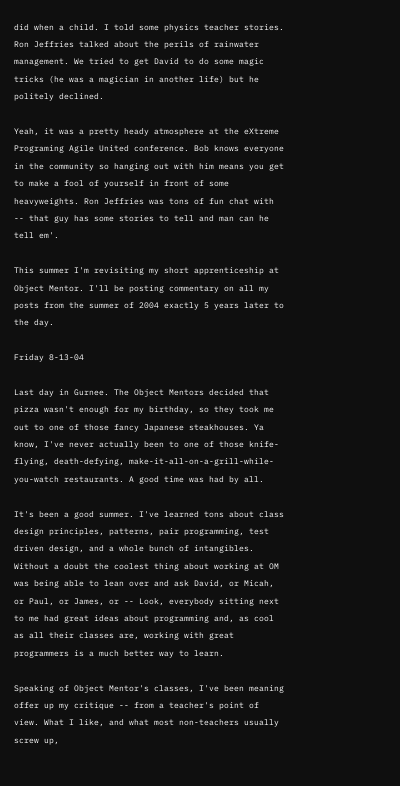did when a child. I told some physics teacher stories. Ron Jeffries talked about the perils of rainwater management. We tried to get David to do some magic tricks (he was a magician in another life) but he politely declined.

Yeah, it was a pretty heady atmosphere at the eXtreme Programing Agile United conference. Bob knows everyone in the community so hanging out with him means you get to make a fool of yourself in front of some heavyweights. Ron Jeffries was tons of fun chat with -- that guy has some stories to tell and man can he tell em'.

This summer I'm revisiting my short apprenticeship at Object Mentor. I'll be posting commentary on all my posts from the summer of 2004 exactly 5 years later to the day.

Friday 8-13-04

Last day in Gurnee. The Object Mentors decided that pizza wasn't enough for my birthday, so they took me out to one of those fancy Japanese steakhouses. Ya know, I've never actually been to one of those knife-flying, death-defying, make-it-all-on-a-grill-while-you-watch restaurants. A good time was had by all.

It's been a good summer. I've learned tons about class design principles, patterns, pair programming, test driven design, and a whole bunch of intangibles. Without a doubt the coolest thing about working at OM was being able to lean over and ask David, or Micah, or Paul, or James, or -- Look, everybody sitting next to me had great ideas about programming and, as cool as all their classes are, working with great programmers is a much better way to learn.

Speaking of Object Mentor's classes, I've been meaning offer up my critique -- from a teacher's point of view. What I like, and what most non-teachers usually screw up,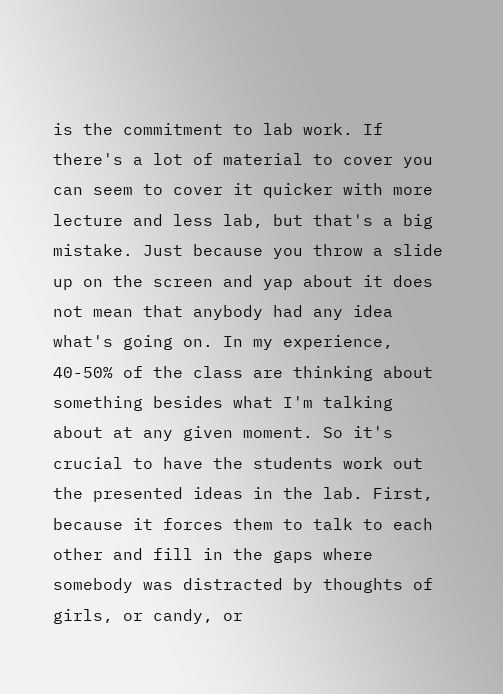is the commitment to lab work. If there's a lot of material to cover you can seem to cover it quicker with more lecture and less lab, but that's a big mistake. Just because you throw a slide up on the screen and yap about it does not mean that anybody had any idea what's going on. In my experience, 40-50% of the class are thinking about something besides what I'm talking about at any given moment. So it's crucial to have the students work out the presented ideas in the lab. First, because it forces them to talk to each other and fill in the gaps where somebody was distracted by thoughts of girls, or candy, or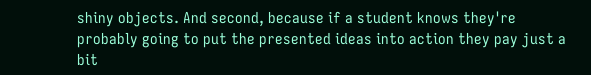shiny objects. And second, because if a student knows they're probably going to put the presented ideas into action they pay just a bit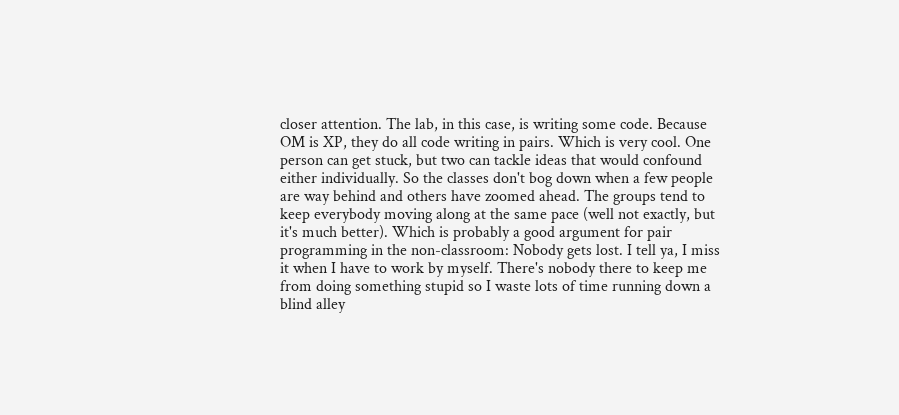closer attention. The lab, in this case, is writing some code. Because OM is XP, they do all code writing in pairs. Which is very cool. One person can get stuck, but two can tackle ideas that would confound either individually. So the classes don't bog down when a few people are way behind and others have zoomed ahead. The groups tend to keep everybody moving along at the same pace (well not exactly, but it's much better). Which is probably a good argument for pair programming in the non-classroom: Nobody gets lost. I tell ya, I miss it when I have to work by myself. There's nobody there to keep me from doing something stupid so I waste lots of time running down a blind alley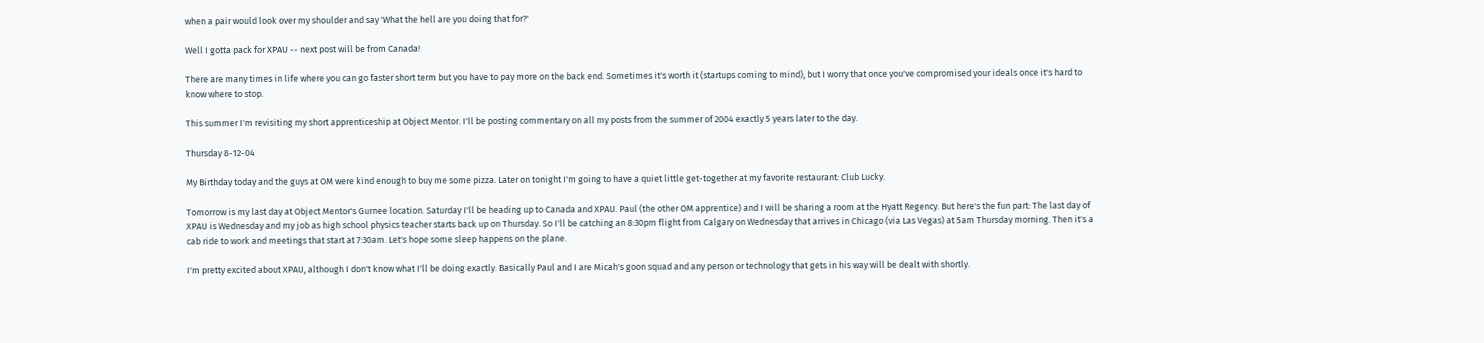when a pair would look over my shoulder and say 'What the hell are you doing that for?'

Well I gotta pack for XPAU -- next post will be from Canada!

There are many times in life where you can go faster short term but you have to pay more on the back end. Sometimes it's worth it (startups coming to mind), but I worry that once you've compromised your ideals once it's hard to know where to stop.

This summer I'm revisiting my short apprenticeship at Object Mentor. I'll be posting commentary on all my posts from the summer of 2004 exactly 5 years later to the day.

Thursday 8-12-04

My Birthday today and the guys at OM were kind enough to buy me some pizza. Later on tonight I'm going to have a quiet little get-together at my favorite restaurant: Club Lucky.

Tomorrow is my last day at Object Mentor's Gurnee location. Saturday I'll be heading up to Canada and XPAU. Paul (the other OM apprentice) and I will be sharing a room at the Hyatt Regency. But here's the fun part: The last day of XPAU is Wednesday and my job as high school physics teacher starts back up on Thursday. So I'll be catching an 8:30pm flight from Calgary on Wednesday that arrives in Chicago (via Las Vegas) at 5am Thursday morning. Then it's a cab ride to work and meetings that start at 7:30am. Let's hope some sleep happens on the plane.

I'm pretty excited about XPAU, although I don't know what I'll be doing exactly. Basically Paul and I are Micah's goon squad and any person or technology that gets in his way will be dealt with shortly.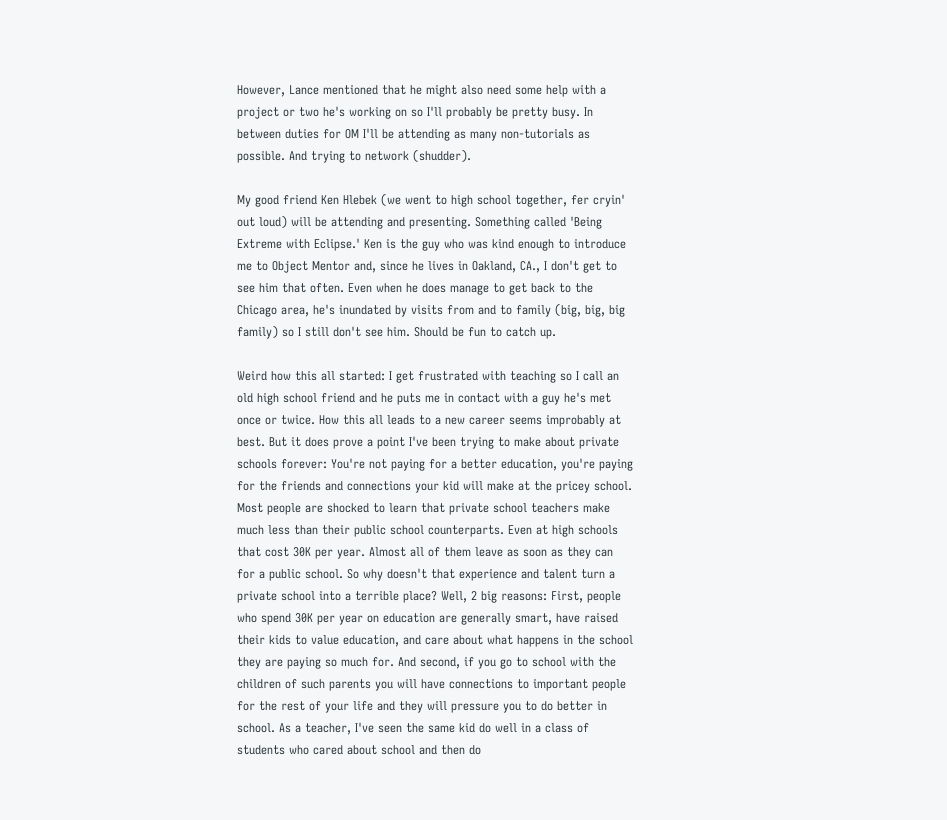However, Lance mentioned that he might also need some help with a project or two he's working on so I'll probably be pretty busy. In between duties for OM I'll be attending as many non-tutorials as possible. And trying to network (shudder).

My good friend Ken Hlebek (we went to high school together, fer cryin' out loud) will be attending and presenting. Something called 'Being Extreme with Eclipse.' Ken is the guy who was kind enough to introduce me to Object Mentor and, since he lives in Oakland, CA., I don't get to see him that often. Even when he does manage to get back to the Chicago area, he's inundated by visits from and to family (big, big, big family) so I still don't see him. Should be fun to catch up.

Weird how this all started: I get frustrated with teaching so I call an old high school friend and he puts me in contact with a guy he's met once or twice. How this all leads to a new career seems improbably at best. But it does prove a point I've been trying to make about private schools forever: You're not paying for a better education, you're paying for the friends and connections your kid will make at the pricey school. Most people are shocked to learn that private school teachers make much less than their public school counterparts. Even at high schools that cost 30K per year. Almost all of them leave as soon as they can for a public school. So why doesn't that experience and talent turn a private school into a terrible place? Well, 2 big reasons: First, people who spend 30K per year on education are generally smart, have raised their kids to value education, and care about what happens in the school they are paying so much for. And second, if you go to school with the children of such parents you will have connections to important people for the rest of your life and they will pressure you to do better in school. As a teacher, I've seen the same kid do well in a class of students who cared about school and then do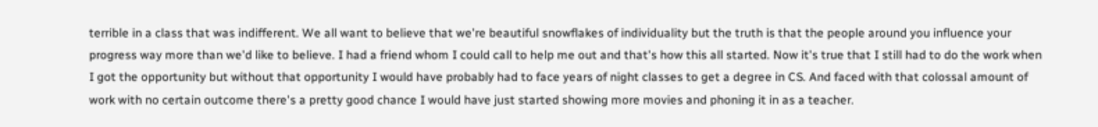terrible in a class that was indifferent. We all want to believe that we're beautiful snowflakes of individuality but the truth is that the people around you influence your progress way more than we'd like to believe. I had a friend whom I could call to help me out and that's how this all started. Now it's true that I still had to do the work when I got the opportunity but without that opportunity I would have probably had to face years of night classes to get a degree in CS. And faced with that colossal amount of work with no certain outcome there's a pretty good chance I would have just started showing more movies and phoning it in as a teacher.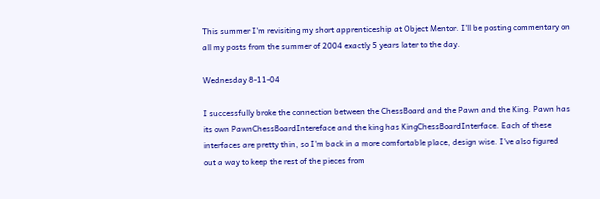This summer I'm revisiting my short apprenticeship at Object Mentor. I'll be posting commentary on all my posts from the summer of 2004 exactly 5 years later to the day.

Wednesday 8-11-04

I successfully broke the connection between the ChessBoard and the Pawn and the King. Pawn has its own PawnChessBoardIntereface and the king has KingChessBoardInterface. Each of these interfaces are pretty thin, so I'm back in a more comfortable place, design wise. I've also figured out a way to keep the rest of the pieces from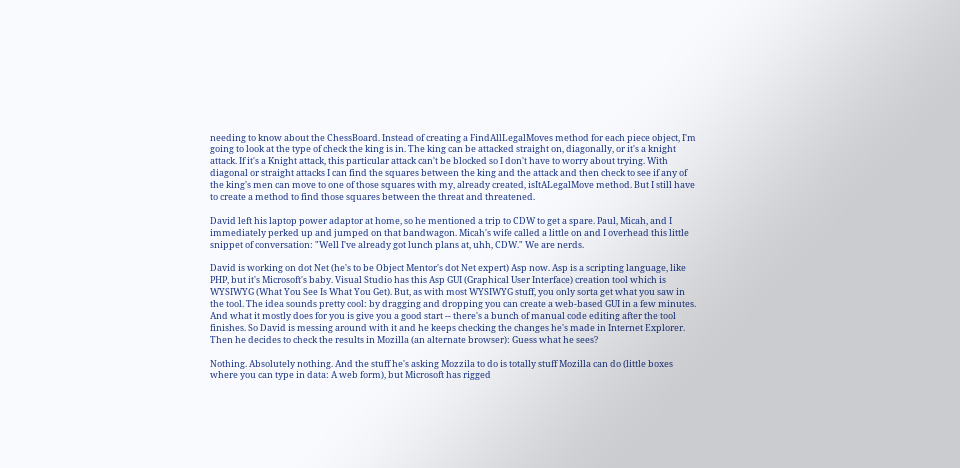needing to know about the ChessBoard. Instead of creating a FindAllLegalMoves method for each piece object, I'm going to look at the type of check the king is in. The king can be attacked straight on, diagonally, or it's a knight attack. If it's a Knight attack, this particular attack can't be blocked so I don't have to worry about trying. With diagonal or straight attacks I can find the squares between the king and the attack and then check to see if any of the king's men can move to one of those squares with my, already created, isItALegalMove method. But I still have to create a method to find those squares between the threat and threatened.

David left his laptop power adaptor at home, so he mentioned a trip to CDW to get a spare. Paul, Micah, and I immediately perked up and jumped on that bandwagon. Micah's wife called a little on and I overhead this little snippet of conversation: "Well I've already got lunch plans at, uhh, CDW." We are nerds.

David is working on dot Net (he's to be Object Mentor's dot Net expert) Asp now. Asp is a scripting language, like PHP, but it's Microsoft's baby. Visual Studio has this Asp GUI (Graphical User Interface) creation tool which is WYSIWYG (What You See Is What You Get). But, as with most WYSIWYG stuff, you only sorta get what you saw in the tool. The idea sounds pretty cool: by dragging and dropping you can create a web-based GUI in a few minutes. And what it mostly does for you is give you a good start -- there's a bunch of manual code editing after the tool finishes. So David is messing around with it and he keeps checking the changes he's made in Internet Explorer. Then he decides to check the results in Mozilla (an alternate browser): Guess what he sees?

Nothing. Absolutely nothing. And the stuff he's asking Mozzila to do is totally stuff Mozilla can do (little boxes where you can type in data: A web form), but Microsoft has rigged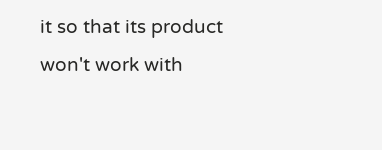it so that its product won't work with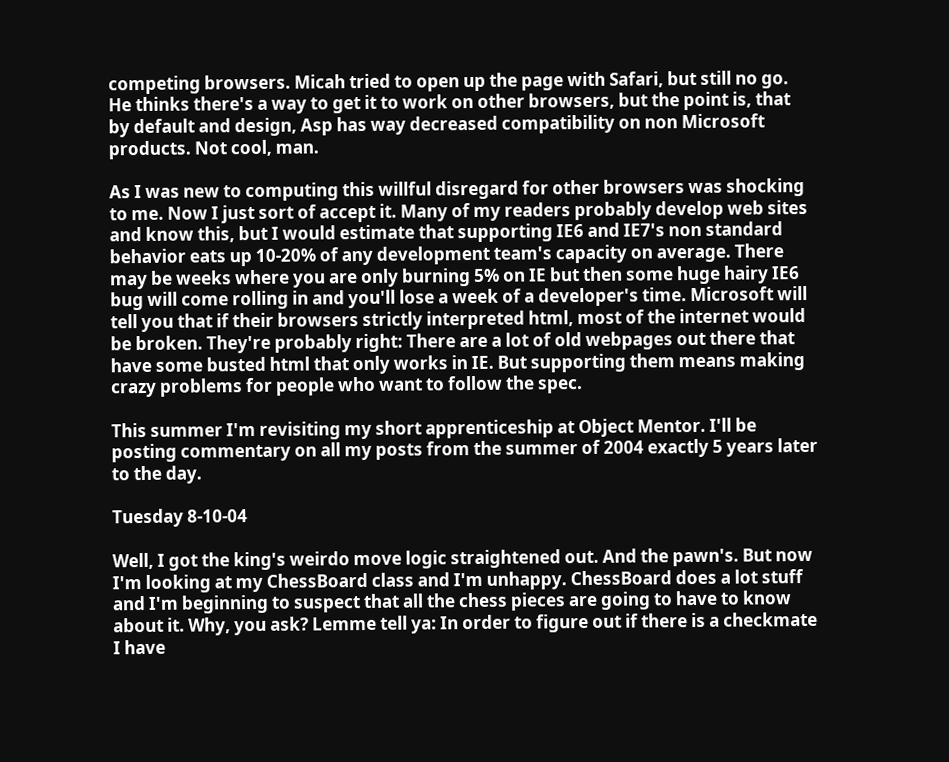competing browsers. Micah tried to open up the page with Safari, but still no go. He thinks there's a way to get it to work on other browsers, but the point is, that by default and design, Asp has way decreased compatibility on non Microsoft products. Not cool, man.

As I was new to computing this willful disregard for other browsers was shocking to me. Now I just sort of accept it. Many of my readers probably develop web sites and know this, but I would estimate that supporting IE6 and IE7's non standard behavior eats up 10-20% of any development team's capacity on average. There may be weeks where you are only burning 5% on IE but then some huge hairy IE6 bug will come rolling in and you'll lose a week of a developer's time. Microsoft will tell you that if their browsers strictly interpreted html, most of the internet would be broken. They're probably right: There are a lot of old webpages out there that have some busted html that only works in IE. But supporting them means making crazy problems for people who want to follow the spec.

This summer I'm revisiting my short apprenticeship at Object Mentor. I'll be posting commentary on all my posts from the summer of 2004 exactly 5 years later to the day.

Tuesday 8-10-04

Well, I got the king's weirdo move logic straightened out. And the pawn's. But now I'm looking at my ChessBoard class and I'm unhappy. ChessBoard does a lot stuff and I'm beginning to suspect that all the chess pieces are going to have to know about it. Why, you ask? Lemme tell ya: In order to figure out if there is a checkmate I have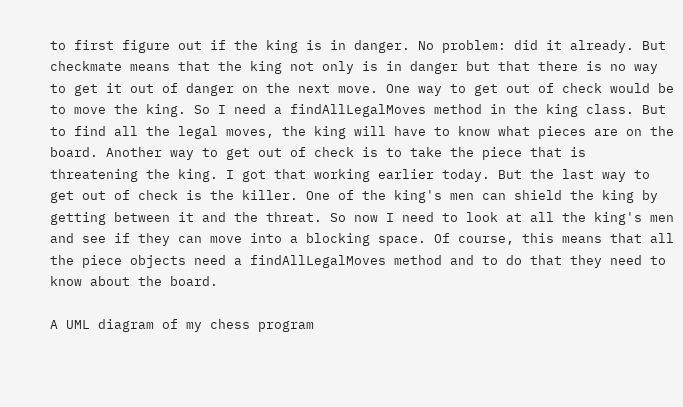to first figure out if the king is in danger. No problem: did it already. But checkmate means that the king not only is in danger but that there is no way to get it out of danger on the next move. One way to get out of check would be to move the king. So I need a findAllLegalMoves method in the king class. But to find all the legal moves, the king will have to know what pieces are on the board. Another way to get out of check is to take the piece that is threatening the king. I got that working earlier today. But the last way to get out of check is the killer. One of the king's men can shield the king by getting between it and the threat. So now I need to look at all the king's men and see if they can move into a blocking space. Of course, this means that all the piece objects need a findAllLegalMoves method and to do that they need to know about the board.

A UML diagram of my chess program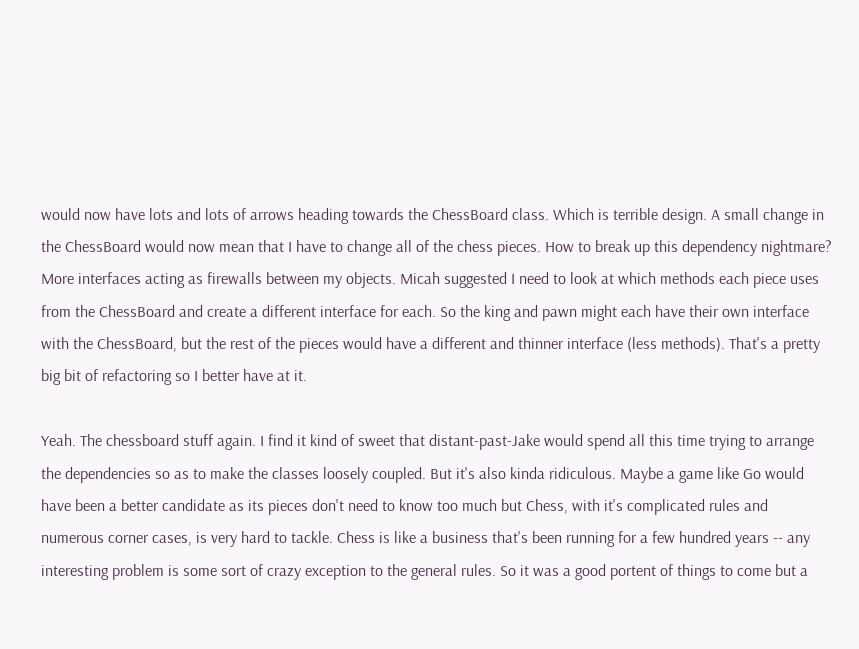would now have lots and lots of arrows heading towards the ChessBoard class. Which is terrible design. A small change in the ChessBoard would now mean that I have to change all of the chess pieces. How to break up this dependency nightmare? More interfaces acting as firewalls between my objects. Micah suggested I need to look at which methods each piece uses from the ChessBoard and create a different interface for each. So the king and pawn might each have their own interface with the ChessBoard, but the rest of the pieces would have a different and thinner interface (less methods). That's a pretty big bit of refactoring so I better have at it.

Yeah. The chessboard stuff again. I find it kind of sweet that distant-past-Jake would spend all this time trying to arrange the dependencies so as to make the classes loosely coupled. But it's also kinda ridiculous. Maybe a game like Go would have been a better candidate as its pieces don't need to know too much but Chess, with it's complicated rules and numerous corner cases, is very hard to tackle. Chess is like a business that's been running for a few hundred years -- any interesting problem is some sort of crazy exception to the general rules. So it was a good portent of things to come but a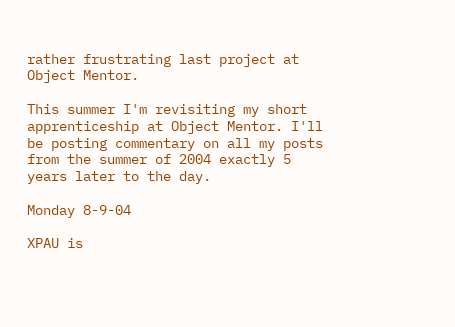rather frustrating last project at Object Mentor.

This summer I'm revisiting my short apprenticeship at Object Mentor. I'll be posting commentary on all my posts from the summer of 2004 exactly 5 years later to the day.

Monday 8-9-04

XPAU is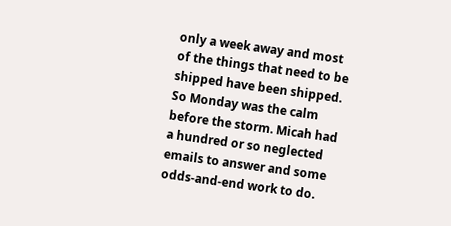only a week away and most of the things that need to be shipped have been shipped. So Monday was the calm before the storm. Micah had a hundred or so neglected emails to answer and some odds-and-end work to do.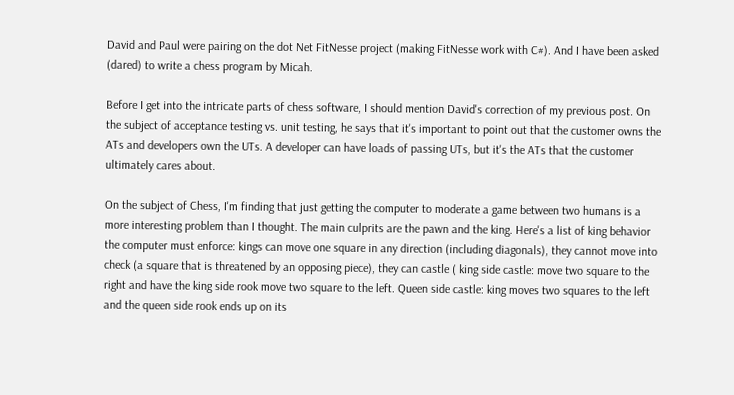David and Paul were pairing on the dot Net FitNesse project (making FitNesse work with C#). And I have been asked (dared) to write a chess program by Micah.

Before I get into the intricate parts of chess software, I should mention David's correction of my previous post. On the subject of acceptance testing vs. unit testing, he says that it's important to point out that the customer owns the ATs and developers own the UTs. A developer can have loads of passing UTs, but it's the ATs that the customer ultimately cares about.

On the subject of Chess, I'm finding that just getting the computer to moderate a game between two humans is a more interesting problem than I thought. The main culprits are the pawn and the king. Here's a list of king behavior the computer must enforce: kings can move one square in any direction (including diagonals), they cannot move into check (a square that is threatened by an opposing piece), they can castle ( king side castle: move two square to the right and have the king side rook move two square to the left. Queen side castle: king moves two squares to the left and the queen side rook ends up on its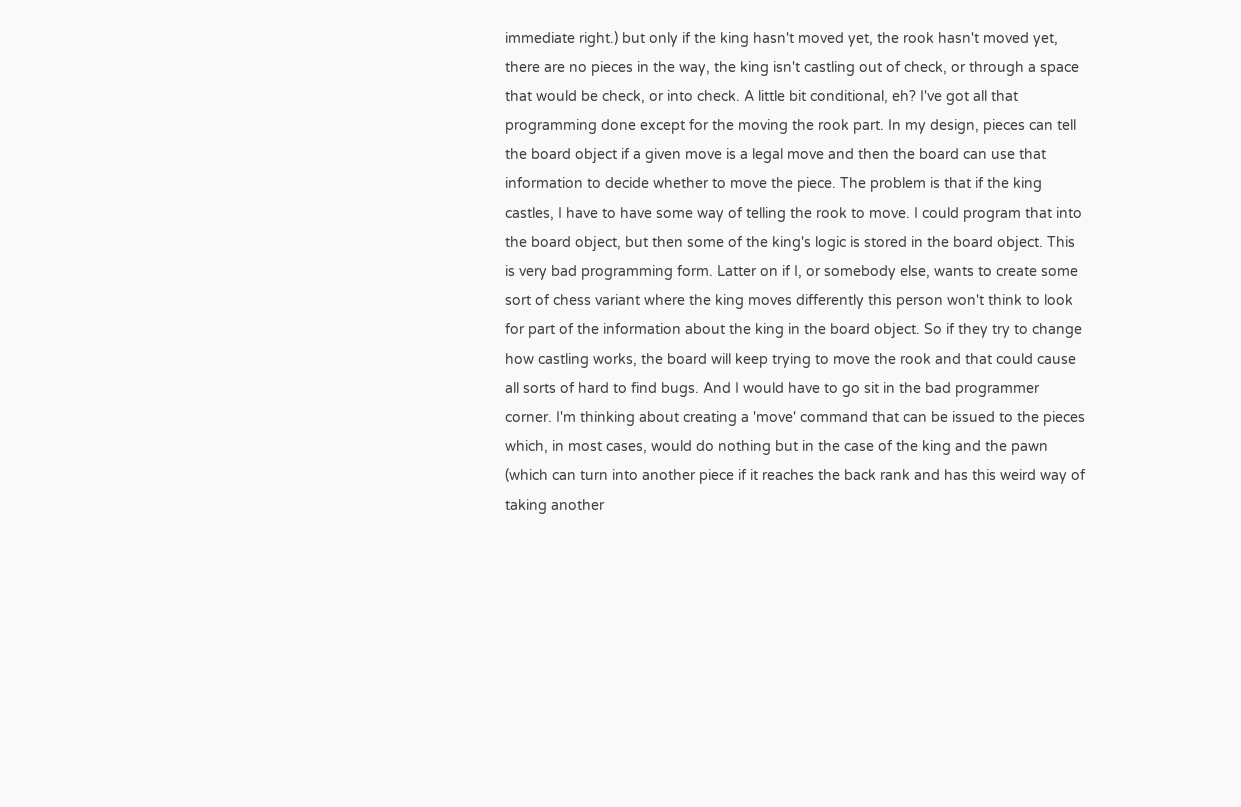immediate right.) but only if the king hasn't moved yet, the rook hasn't moved yet, there are no pieces in the way, the king isn't castling out of check, or through a space that would be check, or into check. A little bit conditional, eh? I've got all that programming done except for the moving the rook part. In my design, pieces can tell the board object if a given move is a legal move and then the board can use that information to decide whether to move the piece. The problem is that if the king castles, I have to have some way of telling the rook to move. I could program that into the board object, but then some of the king's logic is stored in the board object. This is very bad programming form. Latter on if I, or somebody else, wants to create some sort of chess variant where the king moves differently this person won't think to look for part of the information about the king in the board object. So if they try to change how castling works, the board will keep trying to move the rook and that could cause all sorts of hard to find bugs. And I would have to go sit in the bad programmer corner. I'm thinking about creating a 'move' command that can be issued to the pieces which, in most cases, would do nothing but in the case of the king and the pawn (which can turn into another piece if it reaches the back rank and has this weird way of taking another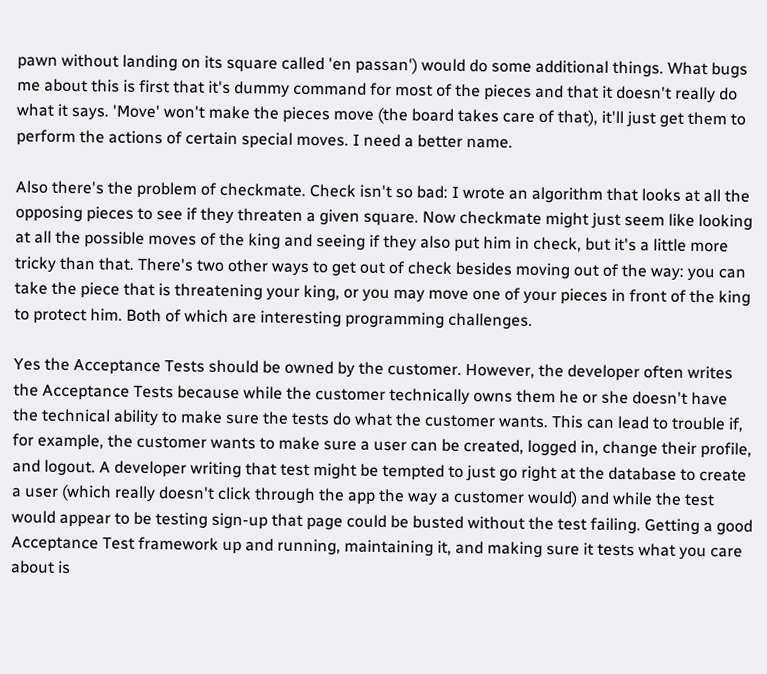pawn without landing on its square called 'en passan') would do some additional things. What bugs me about this is first that it's dummy command for most of the pieces and that it doesn't really do what it says. 'Move' won't make the pieces move (the board takes care of that), it'll just get them to perform the actions of certain special moves. I need a better name.

Also there's the problem of checkmate. Check isn't so bad: I wrote an algorithm that looks at all the opposing pieces to see if they threaten a given square. Now checkmate might just seem like looking at all the possible moves of the king and seeing if they also put him in check, but it's a little more tricky than that. There's two other ways to get out of check besides moving out of the way: you can take the piece that is threatening your king, or you may move one of your pieces in front of the king to protect him. Both of which are interesting programming challenges.

Yes the Acceptance Tests should be owned by the customer. However, the developer often writes the Acceptance Tests because while the customer technically owns them he or she doesn't have the technical ability to make sure the tests do what the customer wants. This can lead to trouble if, for example, the customer wants to make sure a user can be created, logged in, change their profile, and logout. A developer writing that test might be tempted to just go right at the database to create a user (which really doesn't click through the app the way a customer would) and while the test would appear to be testing sign-up that page could be busted without the test failing. Getting a good Acceptance Test framework up and running, maintaining it, and making sure it tests what you care about is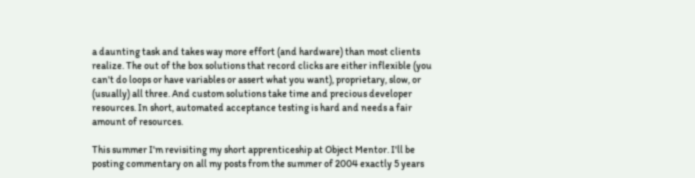a daunting task and takes way more effort (and hardware) than most clients realize. The out of the box solutions that record clicks are either inflexible (you can't do loops or have variables or assert what you want), proprietary, slow, or (usually) all three. And custom solutions take time and precious developer resources. In short, automated acceptance testing is hard and needs a fair amount of resources.

This summer I'm revisiting my short apprenticeship at Object Mentor. I'll be posting commentary on all my posts from the summer of 2004 exactly 5 years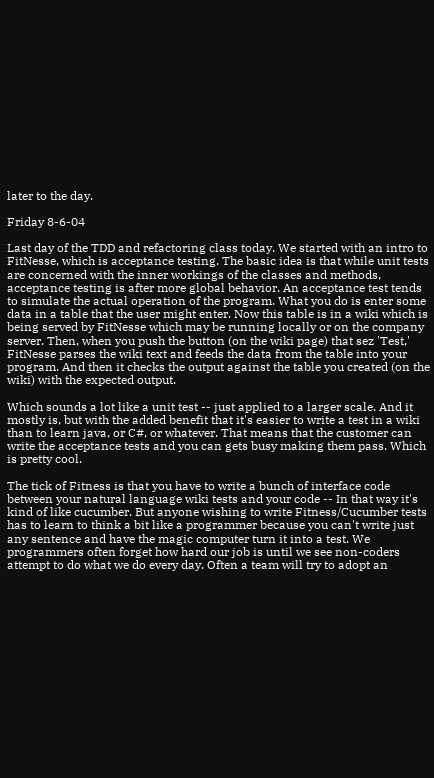later to the day.

Friday 8-6-04

Last day of the TDD and refactoring class today. We started with an intro to FitNesse, which is acceptance testing. The basic idea is that while unit tests are concerned with the inner workings of the classes and methods, acceptance testing is after more global behavior. An acceptance test tends to simulate the actual operation of the program. What you do is enter some data in a table that the user might enter. Now this table is in a wiki which is being served by FitNesse which may be running locally or on the company server. Then, when you push the button (on the wiki page) that sez 'Test,' FitNesse parses the wiki text and feeds the data from the table into your program. And then it checks the output against the table you created (on the wiki) with the expected output.

Which sounds a lot like a unit test -- just applied to a larger scale. And it mostly is, but with the added benefit that it's easier to write a test in a wiki than to learn java, or C#, or whatever. That means that the customer can write the acceptance tests and you can gets busy making them pass. Which is pretty cool.

The tick of Fitness is that you have to write a bunch of interface code between your natural language wiki tests and your code -- In that way it's kind of like cucumber. But anyone wishing to write Fitness/Cucumber tests has to learn to think a bit like a programmer because you can't write just any sentence and have the magic computer turn it into a test. We programmers often forget how hard our job is until we see non-coders attempt to do what we do every day. Often a team will try to adopt an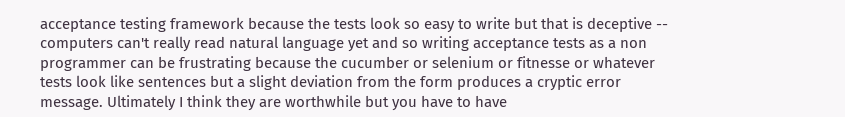acceptance testing framework because the tests look so easy to write but that is deceptive -- computers can't really read natural language yet and so writing acceptance tests as a non programmer can be frustrating because the cucumber or selenium or fitnesse or whatever tests look like sentences but a slight deviation from the form produces a cryptic error message. Ultimately I think they are worthwhile but you have to have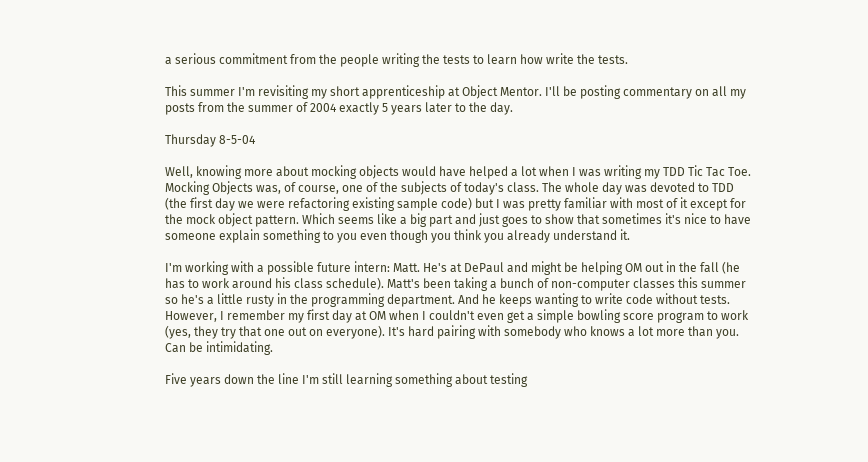a serious commitment from the people writing the tests to learn how write the tests.

This summer I'm revisiting my short apprenticeship at Object Mentor. I'll be posting commentary on all my posts from the summer of 2004 exactly 5 years later to the day.

Thursday 8-5-04

Well, knowing more about mocking objects would have helped a lot when I was writing my TDD Tic Tac Toe. Mocking Objects was, of course, one of the subjects of today's class. The whole day was devoted to TDD (the first day we were refactoring existing sample code) but I was pretty familiar with most of it except for the mock object pattern. Which seems like a big part and just goes to show that sometimes it's nice to have someone explain something to you even though you think you already understand it.

I'm working with a possible future intern: Matt. He's at DePaul and might be helping OM out in the fall (he has to work around his class schedule). Matt's been taking a bunch of non-computer classes this summer so he's a little rusty in the programming department. And he keeps wanting to write code without tests. However, I remember my first day at OM when I couldn't even get a simple bowling score program to work (yes, they try that one out on everyone). It's hard pairing with somebody who knows a lot more than you. Can be intimidating.

Five years down the line I'm still learning something about testing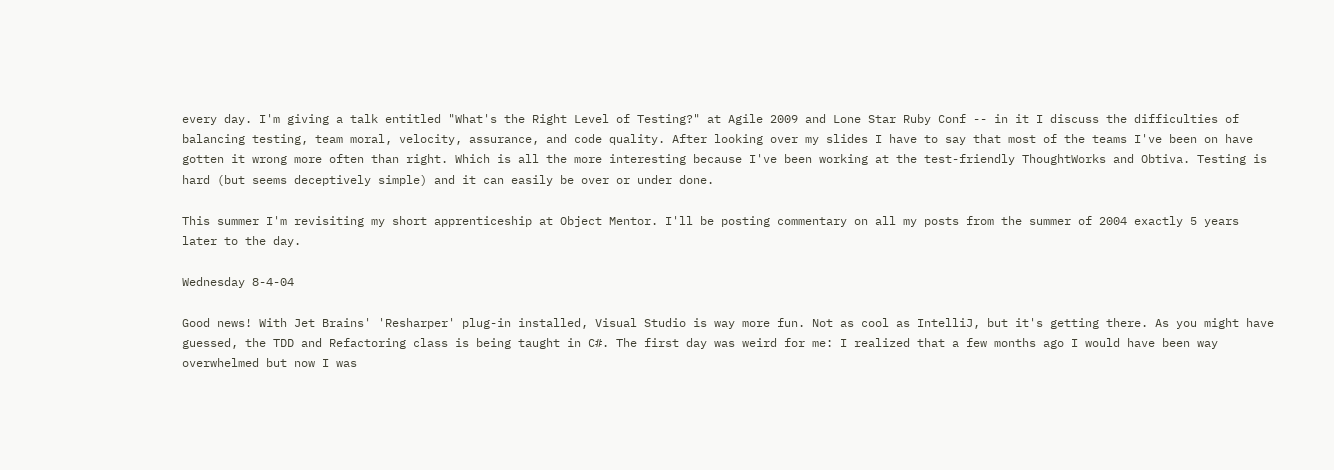every day. I'm giving a talk entitled "What's the Right Level of Testing?" at Agile 2009 and Lone Star Ruby Conf -- in it I discuss the difficulties of balancing testing, team moral, velocity, assurance, and code quality. After looking over my slides I have to say that most of the teams I've been on have gotten it wrong more often than right. Which is all the more interesting because I've been working at the test-friendly ThoughtWorks and Obtiva. Testing is hard (but seems deceptively simple) and it can easily be over or under done.

This summer I'm revisiting my short apprenticeship at Object Mentor. I'll be posting commentary on all my posts from the summer of 2004 exactly 5 years later to the day.

Wednesday 8-4-04

Good news! With Jet Brains' 'Resharper' plug-in installed, Visual Studio is way more fun. Not as cool as IntelliJ, but it's getting there. As you might have guessed, the TDD and Refactoring class is being taught in C#. The first day was weird for me: I realized that a few months ago I would have been way overwhelmed but now I was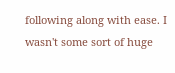following along with ease. I wasn't some sort of huge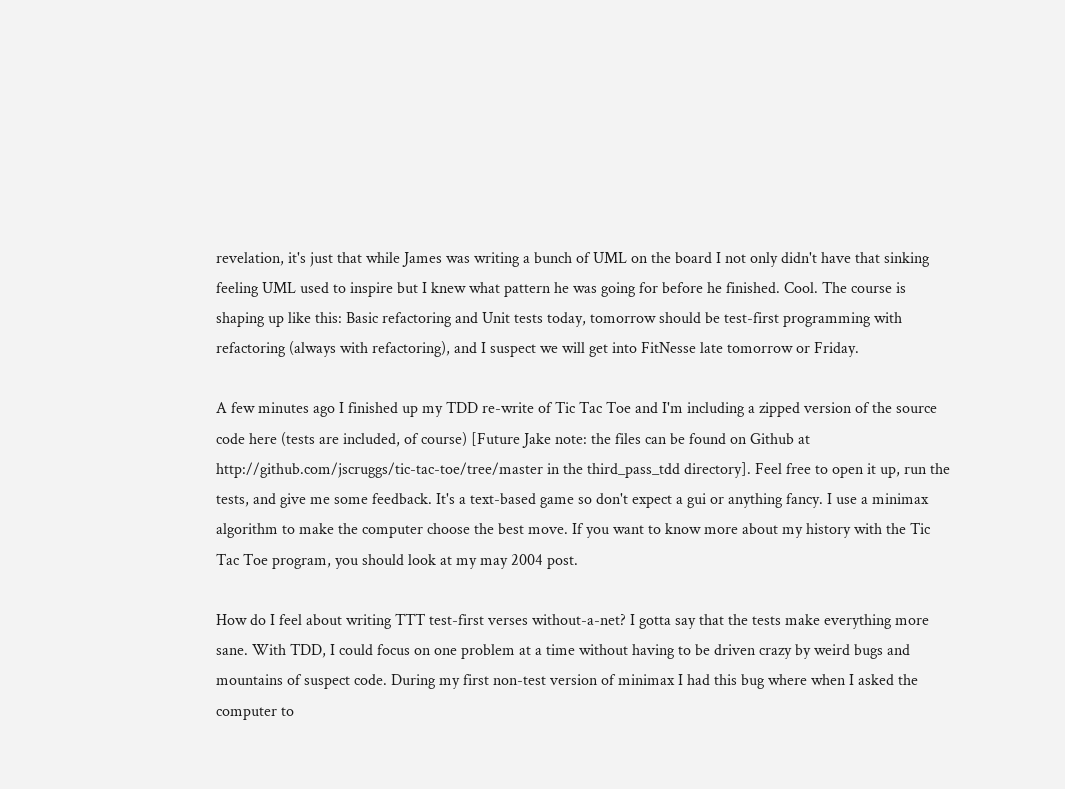revelation, it's just that while James was writing a bunch of UML on the board I not only didn't have that sinking feeling UML used to inspire but I knew what pattern he was going for before he finished. Cool. The course is shaping up like this: Basic refactoring and Unit tests today, tomorrow should be test-first programming with refactoring (always with refactoring), and I suspect we will get into FitNesse late tomorrow or Friday.

A few minutes ago I finished up my TDD re-write of Tic Tac Toe and I'm including a zipped version of the source code here (tests are included, of course) [Future Jake note: the files can be found on Github at http://github.com/jscruggs/tic-tac-toe/tree/master in the third_pass_tdd directory]. Feel free to open it up, run the tests, and give me some feedback. It's a text-based game so don't expect a gui or anything fancy. I use a minimax algorithm to make the computer choose the best move. If you want to know more about my history with the Tic Tac Toe program, you should look at my may 2004 post.

How do I feel about writing TTT test-first verses without-a-net? I gotta say that the tests make everything more sane. With TDD, I could focus on one problem at a time without having to be driven crazy by weird bugs and mountains of suspect code. During my first non-test version of minimax I had this bug where when I asked the computer to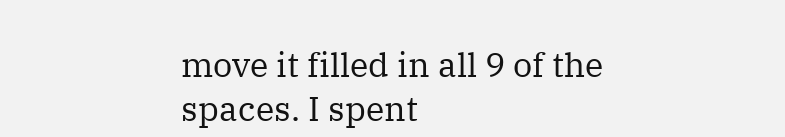move it filled in all 9 of the spaces. I spent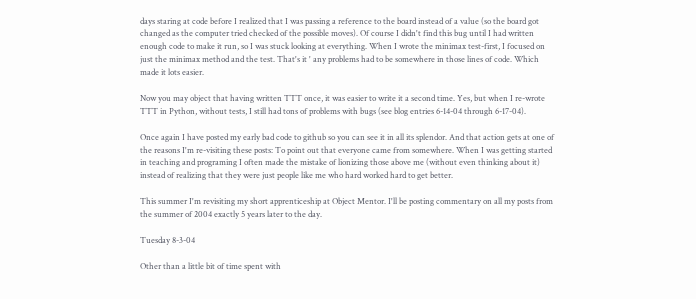days staring at code before I realized that I was passing a reference to the board instead of a value (so the board got changed as the computer tried checked of the possible moves). Of course I didn't find this bug until I had written enough code to make it run, so I was stuck looking at everything. When I wrote the minimax test-first, I focused on just the minimax method and the test. That's it ' any problems had to be somewhere in those lines of code. Which made it lots easier.

Now you may object that having written TTT once, it was easier to write it a second time. Yes, but when I re-wrote TTT in Python, without tests, I still had tons of problems with bugs (see blog entries 6-14-04 through 6-17-04).

Once again I have posted my early bad code to github so you can see it in all its splendor. And that action gets at one of the reasons I'm re-visiting these posts: To point out that everyone came from somewhere. When I was getting started in teaching and programing I often made the mistake of lionizing those above me (without even thinking about it) instead of realizing that they were just people like me who hard worked hard to get better.

This summer I'm revisiting my short apprenticeship at Object Mentor. I'll be posting commentary on all my posts from the summer of 2004 exactly 5 years later to the day.

Tuesday 8-3-04

Other than a little bit of time spent with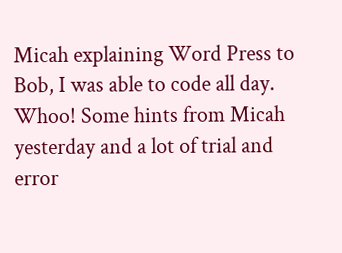Micah explaining Word Press to Bob, I was able to code all day. Whoo! Some hints from Micah yesterday and a lot of trial and error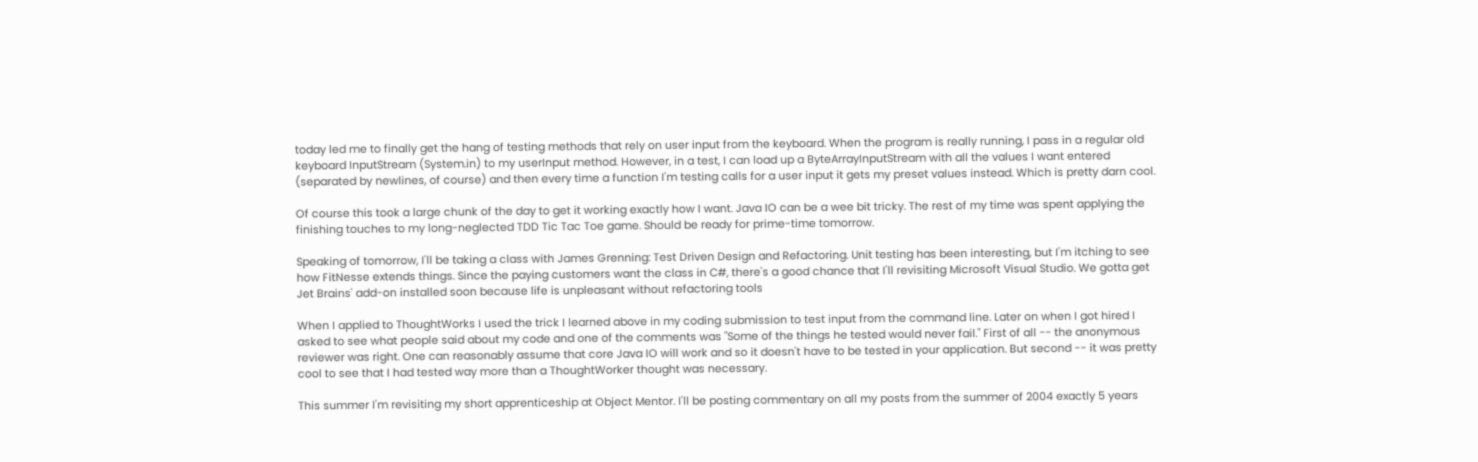today led me to finally get the hang of testing methods that rely on user input from the keyboard. When the program is really running, I pass in a regular old keyboard InputStream (System.in) to my userInput method. However, in a test, I can load up a ByteArrayInputStream with all the values I want entered (separated by newlines, of course) and then every time a function I'm testing calls for a user input it gets my preset values instead. Which is pretty darn cool.

Of course this took a large chunk of the day to get it working exactly how I want. Java IO can be a wee bit tricky. The rest of my time was spent applying the finishing touches to my long-neglected TDD Tic Tac Toe game. Should be ready for prime-time tomorrow.

Speaking of tomorrow, I'll be taking a class with James Grenning: Test Driven Design and Refactoring. Unit testing has been interesting, but I'm itching to see how FitNesse extends things. Since the paying customers want the class in C#, there's a good chance that I'll revisiting Microsoft Visual Studio. We gotta get Jet Brains' add-on installed soon because life is unpleasant without refactoring tools

When I applied to ThoughtWorks I used the trick I learned above in my coding submission to test input from the command line. Later on when I got hired I asked to see what people said about my code and one of the comments was "Some of the things he tested would never fail." First of all -- the anonymous reviewer was right. One can reasonably assume that core Java IO will work and so it doesn't have to be tested in your application. But second -- it was pretty cool to see that I had tested way more than a ThoughtWorker thought was necessary.

This summer I'm revisiting my short apprenticeship at Object Mentor. I'll be posting commentary on all my posts from the summer of 2004 exactly 5 years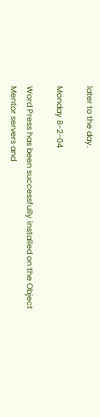later to the day.

Monday 8-2-04

Word Press has been successfully installed on the Object Mentor servers and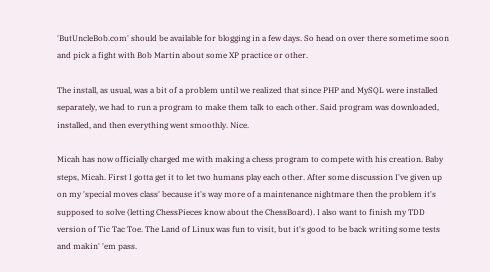'ButUncleBob.com' should be available for blogging in a few days. So head on over there sometime soon and pick a fight with Bob Martin about some XP practice or other.

The install, as usual, was a bit of a problem until we realized that since PHP and MySQL were installed separately, we had to run a program to make them talk to each other. Said program was downloaded, installed, and then everything went smoothly. Nice.

Micah has now officially charged me with making a chess program to compete with his creation. Baby steps, Micah. First I gotta get it to let two humans play each other. After some discussion I've given up on my 'special moves class' because it's way more of a maintenance nightmare then the problem it's supposed to solve (letting ChessPieces know about the ChessBoard). I also want to finish my TDD version of Tic Tac Toe. The Land of Linux was fun to visit, but it's good to be back writing some tests and makin' 'em pass.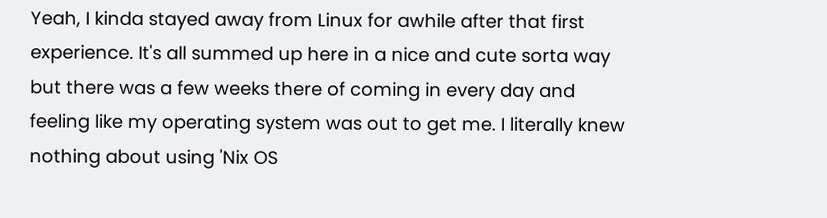Yeah, I kinda stayed away from Linux for awhile after that first experience. It's all summed up here in a nice and cute sorta way but there was a few weeks there of coming in every day and feeling like my operating system was out to get me. I literally knew nothing about using 'Nix OS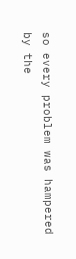so every problem was hampered by the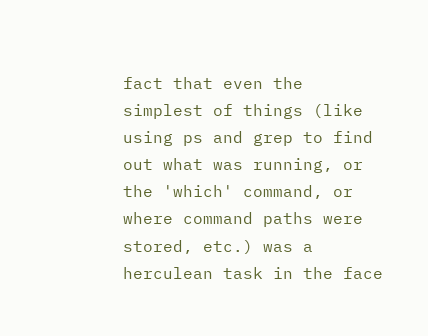fact that even the simplest of things (like using ps and grep to find out what was running, or the 'which' command, or where command paths were stored, etc.) was a herculean task in the face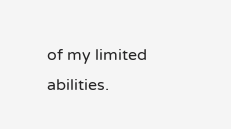of my limited abilities.